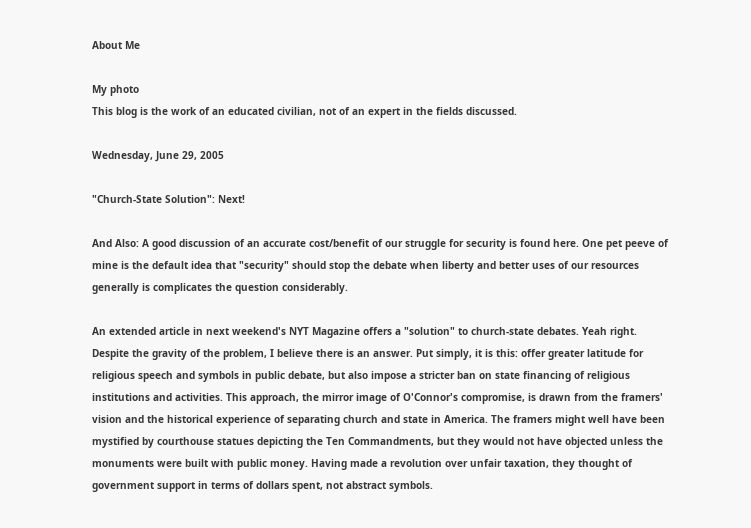About Me

My photo
This blog is the work of an educated civilian, not of an expert in the fields discussed.

Wednesday, June 29, 2005

"Church-State Solution": Next!

And Also: A good discussion of an accurate cost/benefit of our struggle for security is found here. One pet peeve of mine is the default idea that "security" should stop the debate when liberty and better uses of our resources generally is complicates the question considerably.

An extended article in next weekend's NYT Magazine offers a "solution" to church-state debates. Yeah right.
Despite the gravity of the problem, I believe there is an answer. Put simply, it is this: offer greater latitude for religious speech and symbols in public debate, but also impose a stricter ban on state financing of religious institutions and activities. This approach, the mirror image of O'Connor's compromise, is drawn from the framers' vision and the historical experience of separating church and state in America. The framers might well have been mystified by courthouse statues depicting the Ten Commandments, but they would not have objected unless the monuments were built with public money. Having made a revolution over unfair taxation, they thought of government support in terms of dollars spent, not abstract symbols.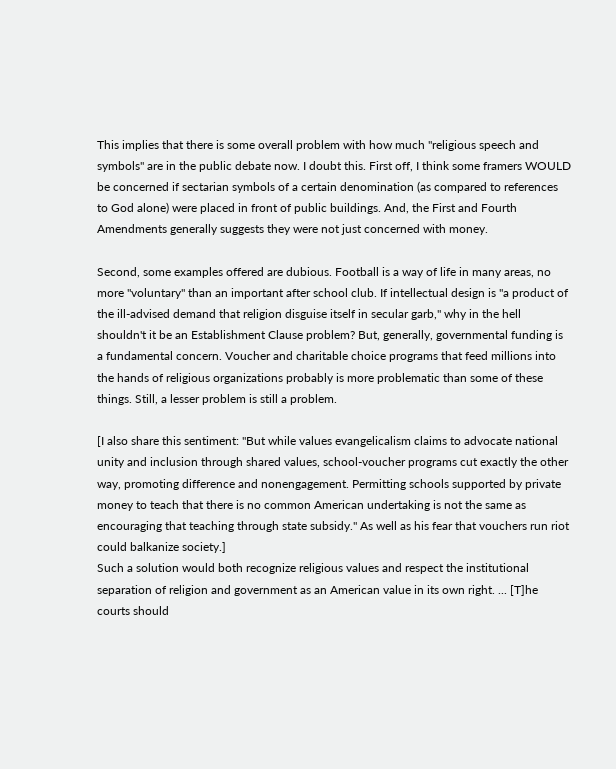This implies that there is some overall problem with how much "religious speech and symbols" are in the public debate now. I doubt this. First off, I think some framers WOULD be concerned if sectarian symbols of a certain denomination (as compared to references to God alone) were placed in front of public buildings. And, the First and Fourth Amendments generally suggests they were not just concerned with money.

Second, some examples offered are dubious. Football is a way of life in many areas, no more "voluntary" than an important after school club. If intellectual design is "a product of the ill-advised demand that religion disguise itself in secular garb," why in the hell shouldn't it be an Establishment Clause problem? But, generally, governmental funding is a fundamental concern. Voucher and charitable choice programs that feed millions into the hands of religious organizations probably is more problematic than some of these things. Still, a lesser problem is still a problem.

[I also share this sentiment: "But while values evangelicalism claims to advocate national unity and inclusion through shared values, school-voucher programs cut exactly the other way, promoting difference and nonengagement. Permitting schools supported by private money to teach that there is no common American undertaking is not the same as encouraging that teaching through state subsidy." As well as his fear that vouchers run riot could balkanize society.]
Such a solution would both recognize religious values and respect the institutional separation of religion and government as an American value in its own right. ... [T]he courts should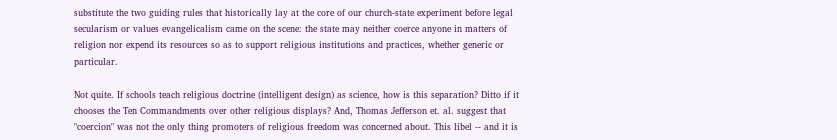substitute the two guiding rules that historically lay at the core of our church-state experiment before legal secularism or values evangelicalism came on the scene: the state may neither coerce anyone in matters of religion nor expend its resources so as to support religious institutions and practices, whether generic or particular.

Not quite. If schools teach religious doctrine (intelligent design) as science, how is this separation? Ditto if it chooses the Ten Commandments over other religious displays? And, Thomas Jefferson et. al. suggest that "coercion" was not the only thing promoters of religious freedom was concerned about. This libel -- and it is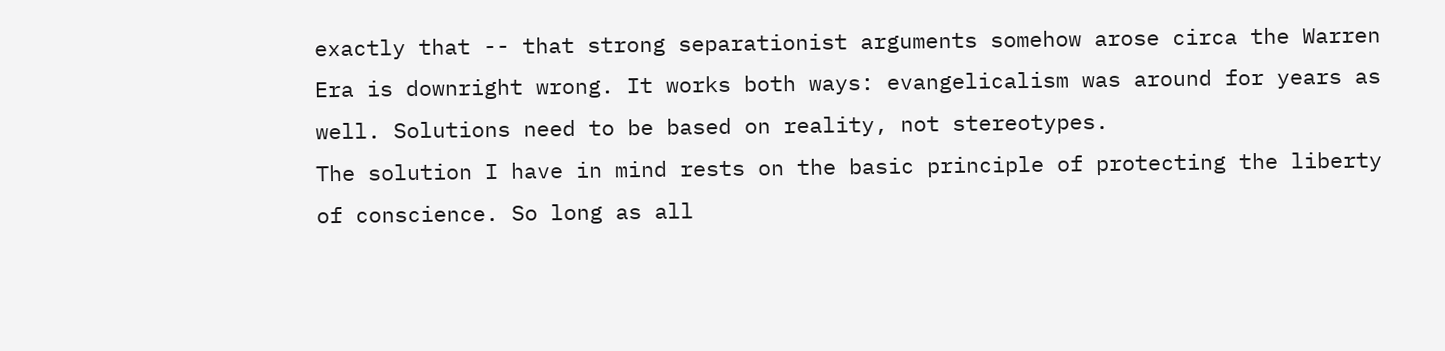exactly that -- that strong separationist arguments somehow arose circa the Warren Era is downright wrong. It works both ways: evangelicalism was around for years as well. Solutions need to be based on reality, not stereotypes.
The solution I have in mind rests on the basic principle of protecting the liberty of conscience. So long as all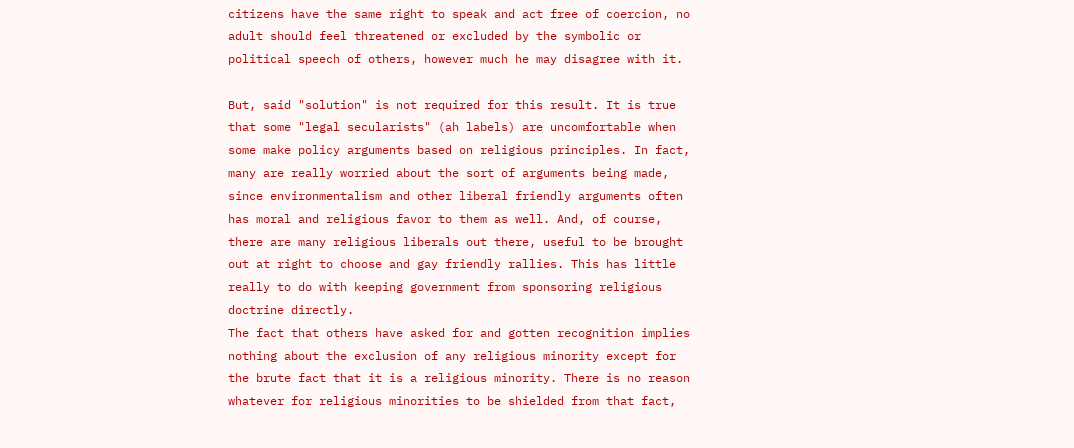citizens have the same right to speak and act free of coercion, no adult should feel threatened or excluded by the symbolic or political speech of others, however much he may disagree with it.

But, said "solution" is not required for this result. It is true that some "legal secularists" (ah labels) are uncomfortable when some make policy arguments based on religious principles. In fact, many are really worried about the sort of arguments being made, since environmentalism and other liberal friendly arguments often has moral and religious favor to them as well. And, of course, there are many religious liberals out there, useful to be brought out at right to choose and gay friendly rallies. This has little really to do with keeping government from sponsoring religious doctrine directly.
The fact that others have asked for and gotten recognition implies nothing about the exclusion of any religious minority except for the brute fact that it is a religious minority. There is no reason whatever for religious minorities to be shielded from that fact,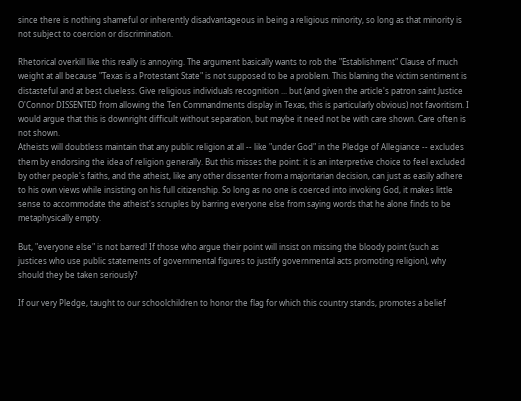since there is nothing shameful or inherently disadvantageous in being a religious minority, so long as that minority is not subject to coercion or discrimination.

Rhetorical overkill like this really is annoying. The argument basically wants to rob the "Establishment" Clause of much weight at all because "Texas is a Protestant State" is not supposed to be a problem. This blaming the victim sentiment is distasteful and at best clueless. Give religious individuals recognition ... but (and given the article's patron saint Justice O'Connor DISSENTED from allowing the Ten Commandments display in Texas, this is particularly obvious) not favoritism. I would argue that this is downright difficult without separation, but maybe it need not be with care shown. Care often is not shown.
Atheists will doubtless maintain that any public religion at all -- like "under God" in the Pledge of Allegiance -- excludes them by endorsing the idea of religion generally. But this misses the point: it is an interpretive choice to feel excluded by other people's faiths, and the atheist, like any other dissenter from a majoritarian decision, can just as easily adhere to his own views while insisting on his full citizenship. So long as no one is coerced into invoking God, it makes little sense to accommodate the atheist's scruples by barring everyone else from saying words that he alone finds to be metaphysically empty.

But, "everyone else" is not barred! If those who argue their point will insist on missing the bloody point (such as justices who use public statements of governmental figures to justify governmental acts promoting religion), why should they be taken seriously?

If our very Pledge, taught to our schoolchildren to honor the flag for which this country stands, promotes a belief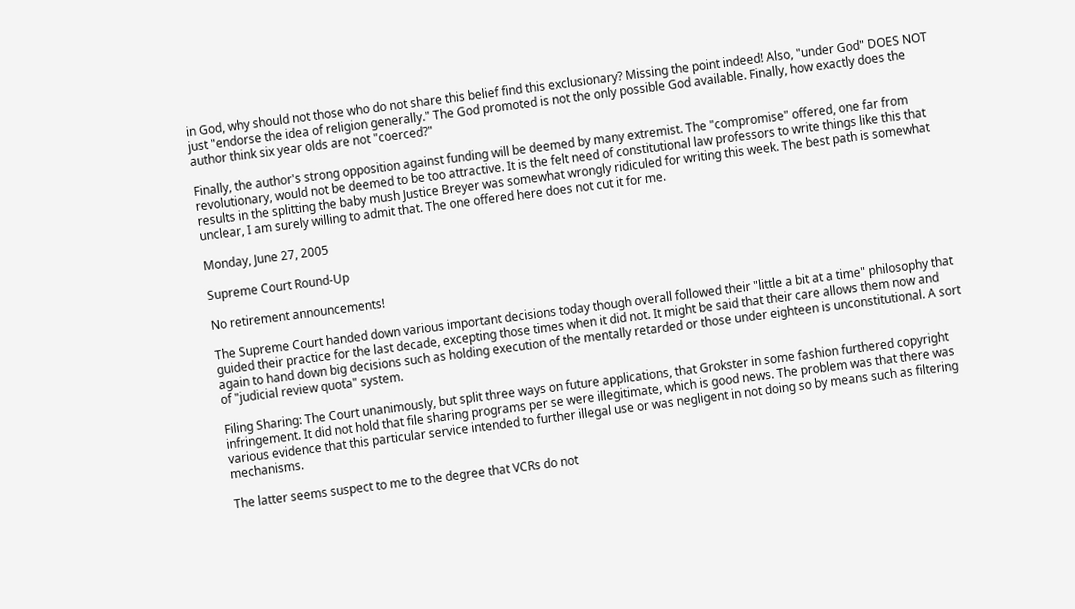in God, why should not those who do not share this belief find this exclusionary? Missing the point indeed! Also, "under God" DOES NOT just "endorse the idea of religion generally." The God promoted is not the only possible God available. Finally, how exactly does the author think six year olds are not "coerced?"

Finally, the author's strong opposition against funding will be deemed by many extremist. The "compromise" offered, one far from revolutionary, would not be deemed to be too attractive. It is the felt need of constitutional law professors to write things like this that results in the splitting the baby mush Justice Breyer was somewhat wrongly ridiculed for writing this week. The best path is somewhat unclear, I am surely willing to admit that. The one offered here does not cut it for me.

Monday, June 27, 2005

Supreme Court Round-Up

No retirement announcements!

The Supreme Court handed down various important decisions today though overall followed their "little a bit at a time" philosophy that guided their practice for the last decade, excepting those times when it did not. It might be said that their care allows them now and again to hand down big decisions such as holding execution of the mentally retarded or those under eighteen is unconstitutional. A sort of "judicial review quota" system.

Filing Sharing: The Court unanimously, but split three ways on future applications, that Grokster in some fashion furthered copyright infringement. It did not hold that file sharing programs per se were illegitimate, which is good news. The problem was that there was various evidence that this particular service intended to further illegal use or was negligent in not doing so by means such as filtering mechanisms.

The latter seems suspect to me to the degree that VCRs do not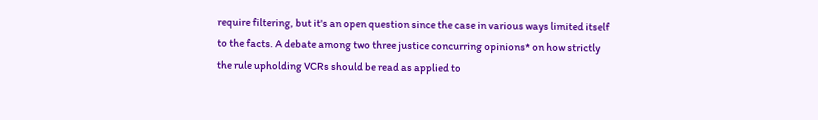require filtering, but it's an open question since the case in various ways limited itself to the facts. A debate among two three justice concurring opinions* on how strictly the rule upholding VCRs should be read as applied to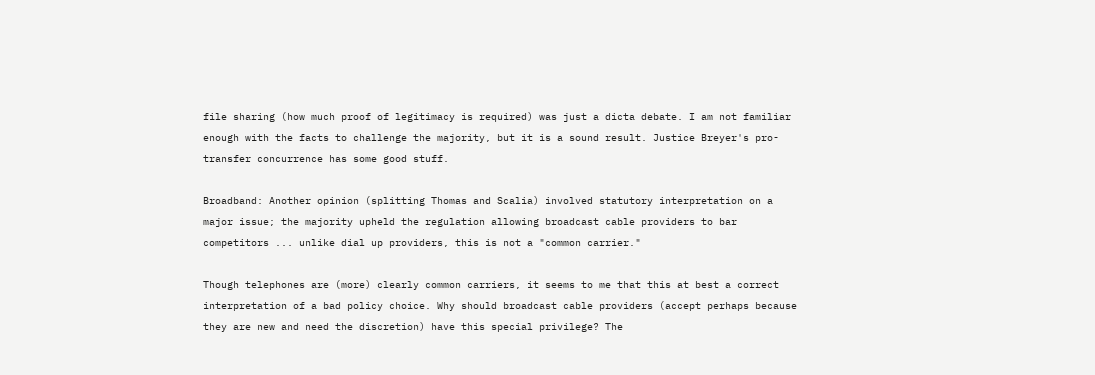file sharing (how much proof of legitimacy is required) was just a dicta debate. I am not familiar enough with the facts to challenge the majority, but it is a sound result. Justice Breyer's pro-transfer concurrence has some good stuff.

Broadband: Another opinion (splitting Thomas and Scalia) involved statutory interpretation on a major issue; the majority upheld the regulation allowing broadcast cable providers to bar competitors ... unlike dial up providers, this is not a "common carrier."

Though telephones are (more) clearly common carriers, it seems to me that this at best a correct interpretation of a bad policy choice. Why should broadcast cable providers (accept perhaps because they are new and need the discretion) have this special privilege? The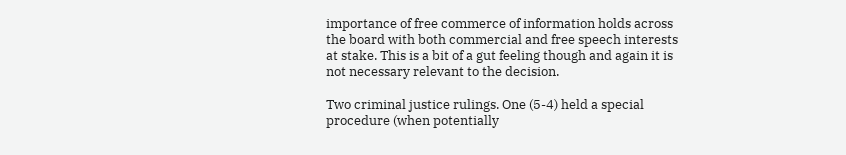importance of free commerce of information holds across the board with both commercial and free speech interests at stake. This is a bit of a gut feeling though and again it is not necessary relevant to the decision.

Two criminal justice rulings. One (5-4) held a special procedure (when potentially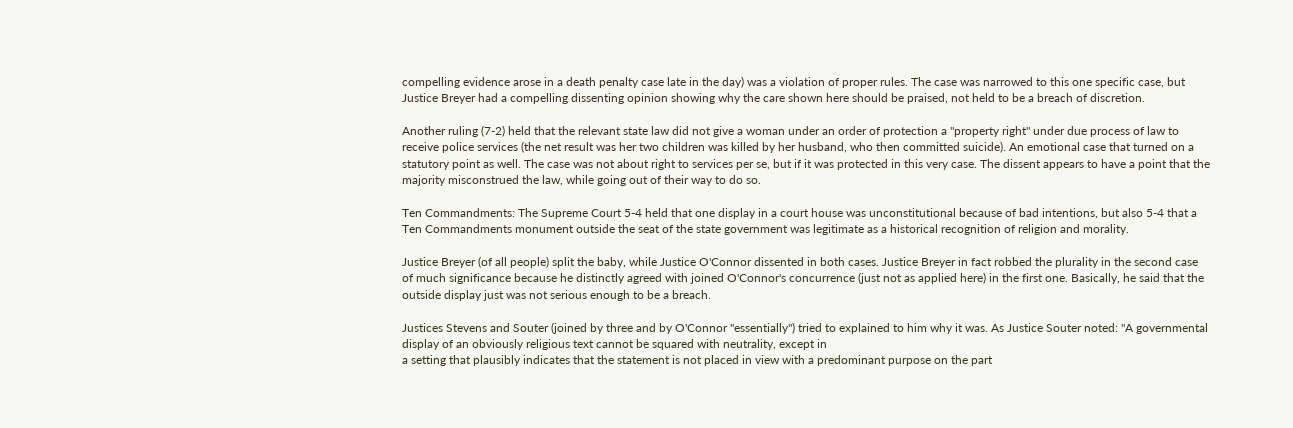compelling evidence arose in a death penalty case late in the day) was a violation of proper rules. The case was narrowed to this one specific case, but Justice Breyer had a compelling dissenting opinion showing why the care shown here should be praised, not held to be a breach of discretion.

Another ruling (7-2) held that the relevant state law did not give a woman under an order of protection a "property right" under due process of law to receive police services (the net result was her two children was killed by her husband, who then committed suicide). An emotional case that turned on a statutory point as well. The case was not about right to services per se, but if it was protected in this very case. The dissent appears to have a point that the majority misconstrued the law, while going out of their way to do so.

Ten Commandments: The Supreme Court 5-4 held that one display in a court house was unconstitutional because of bad intentions, but also 5-4 that a Ten Commandments monument outside the seat of the state government was legitimate as a historical recognition of religion and morality.

Justice Breyer (of all people) split the baby, while Justice O'Connor dissented in both cases. Justice Breyer in fact robbed the plurality in the second case of much significance because he distinctly agreed with joined O'Connor's concurrence (just not as applied here) in the first one. Basically, he said that the outside display just was not serious enough to be a breach.

Justices Stevens and Souter (joined by three and by O'Connor "essentially") tried to explained to him why it was. As Justice Souter noted: "A governmental display of an obviously religious text cannot be squared with neutrality, except in
a setting that plausibly indicates that the statement is not placed in view with a predominant purpose on the part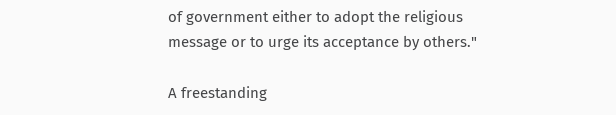of government either to adopt the religious message or to urge its acceptance by others."

A freestanding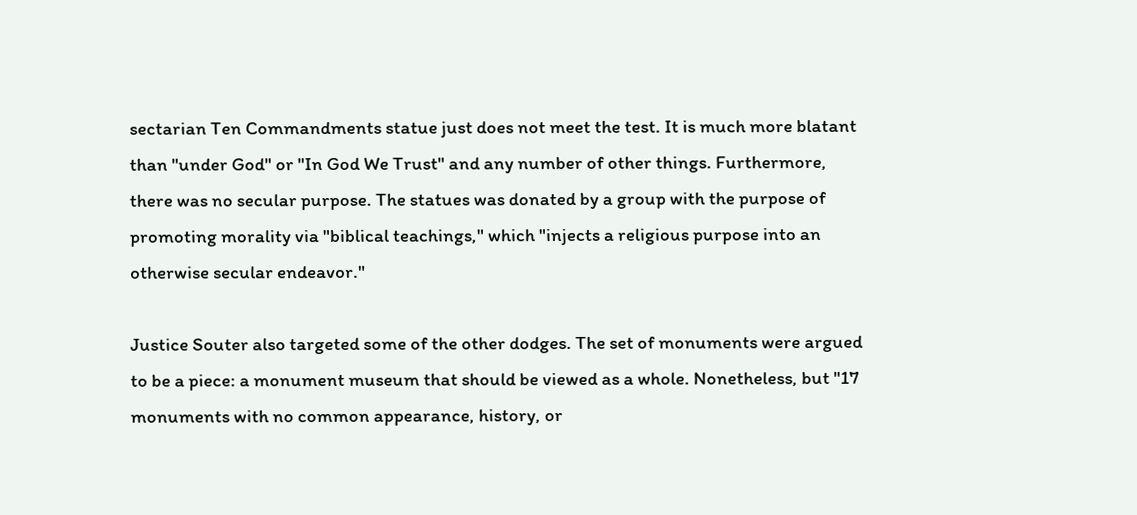sectarian Ten Commandments statue just does not meet the test. It is much more blatant than "under God" or "In God We Trust" and any number of other things. Furthermore, there was no secular purpose. The statues was donated by a group with the purpose of promoting morality via "biblical teachings," which "injects a religious purpose into an otherwise secular endeavor."

Justice Souter also targeted some of the other dodges. The set of monuments were argued to be a piece: a monument museum that should be viewed as a whole. Nonetheless, but "17 monuments with no common appearance, history, or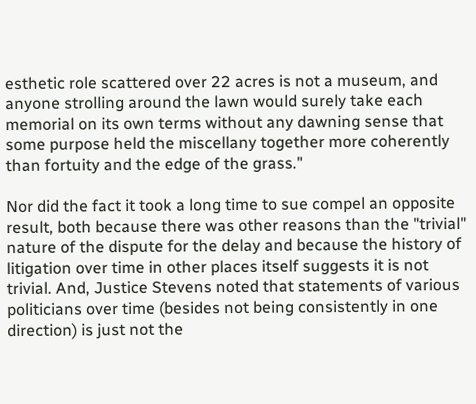esthetic role scattered over 22 acres is not a museum, and anyone strolling around the lawn would surely take each memorial on its own terms without any dawning sense that some purpose held the miscellany together more coherently than fortuity and the edge of the grass."

Nor did the fact it took a long time to sue compel an opposite result, both because there was other reasons than the "trivial" nature of the dispute for the delay and because the history of litigation over time in other places itself suggests it is not trivial. And, Justice Stevens noted that statements of various politicians over time (besides not being consistently in one direction) is just not the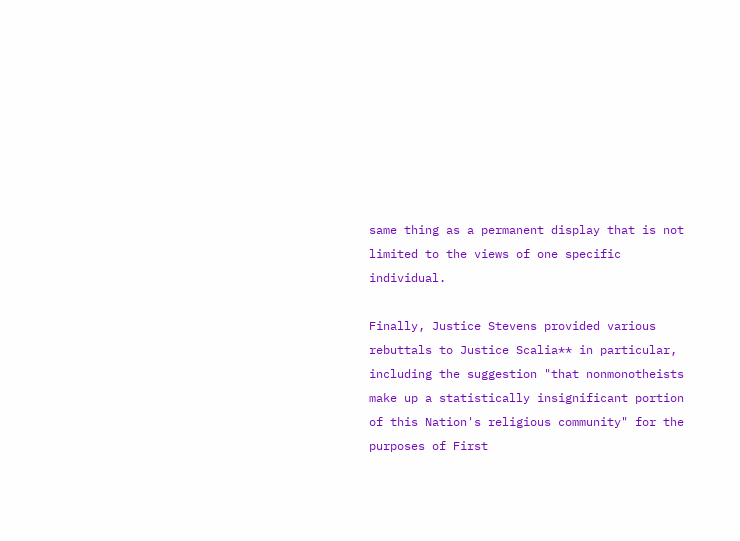same thing as a permanent display that is not limited to the views of one specific individual.

Finally, Justice Stevens provided various rebuttals to Justice Scalia** in particular, including the suggestion "that nonmonotheists make up a statistically insignificant portion of this Nation's religious community" for the purposes of First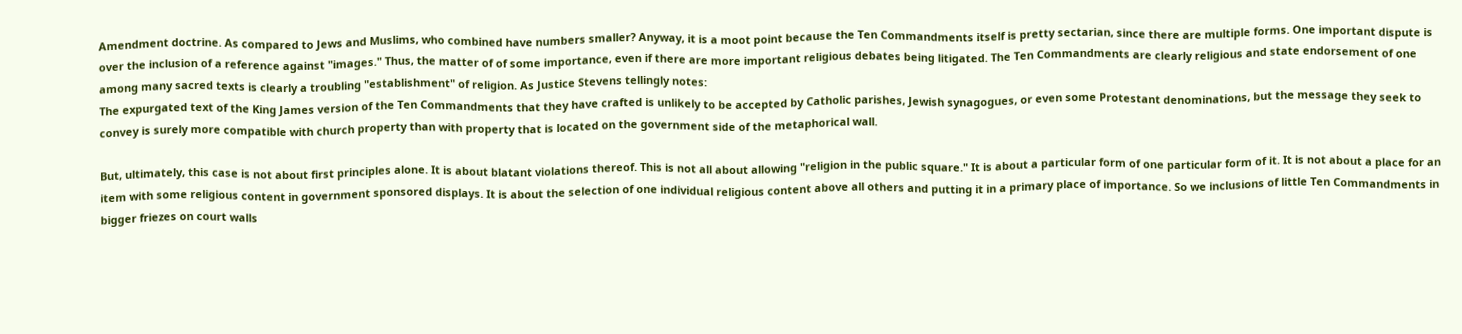Amendment doctrine. As compared to Jews and Muslims, who combined have numbers smaller? Anyway, it is a moot point because the Ten Commandments itself is pretty sectarian, since there are multiple forms. One important dispute is over the inclusion of a reference against "images." Thus, the matter of of some importance, even if there are more important religious debates being litigated. The Ten Commandments are clearly religious and state endorsement of one among many sacred texts is clearly a troubling "establishment" of religion. As Justice Stevens tellingly notes:
The expurgated text of the King James version of the Ten Commandments that they have crafted is unlikely to be accepted by Catholic parishes, Jewish synagogues, or even some Protestant denominations, but the message they seek to convey is surely more compatible with church property than with property that is located on the government side of the metaphorical wall.

But, ultimately, this case is not about first principles alone. It is about blatant violations thereof. This is not all about allowing "religion in the public square." It is about a particular form of one particular form of it. It is not about a place for an item with some religious content in government sponsored displays. It is about the selection of one individual religious content above all others and putting it in a primary place of importance. So we inclusions of little Ten Commandments in bigger friezes on court walls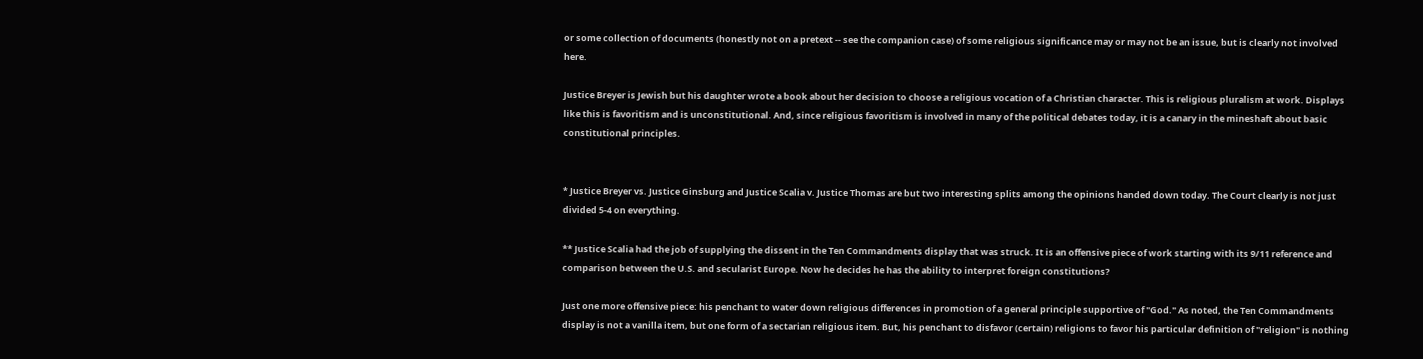or some collection of documents (honestly not on a pretext -- see the companion case) of some religious significance may or may not be an issue, but is clearly not involved here.

Justice Breyer is Jewish but his daughter wrote a book about her decision to choose a religious vocation of a Christian character. This is religious pluralism at work. Displays like this is favoritism and is unconstitutional. And, since religious favoritism is involved in many of the political debates today, it is a canary in the mineshaft about basic constitutional principles.


* Justice Breyer vs. Justice Ginsburg and Justice Scalia v. Justice Thomas are but two interesting splits among the opinions handed down today. The Court clearly is not just divided 5-4 on everything.

** Justice Scalia had the job of supplying the dissent in the Ten Commandments display that was struck. It is an offensive piece of work starting with its 9/11 reference and comparison between the U.S. and secularist Europe. Now he decides he has the ability to interpret foreign constitutions?

Just one more offensive piece: his penchant to water down religious differences in promotion of a general principle supportive of "God." As noted, the Ten Commandments display is not a vanilla item, but one form of a sectarian religious item. But, his penchant to disfavor (certain) religions to favor his particular definition of "religion" is nothing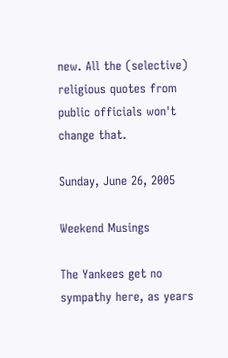new. All the (selective) religious quotes from public officials won't change that.

Sunday, June 26, 2005

Weekend Musings

The Yankees get no sympathy here, as years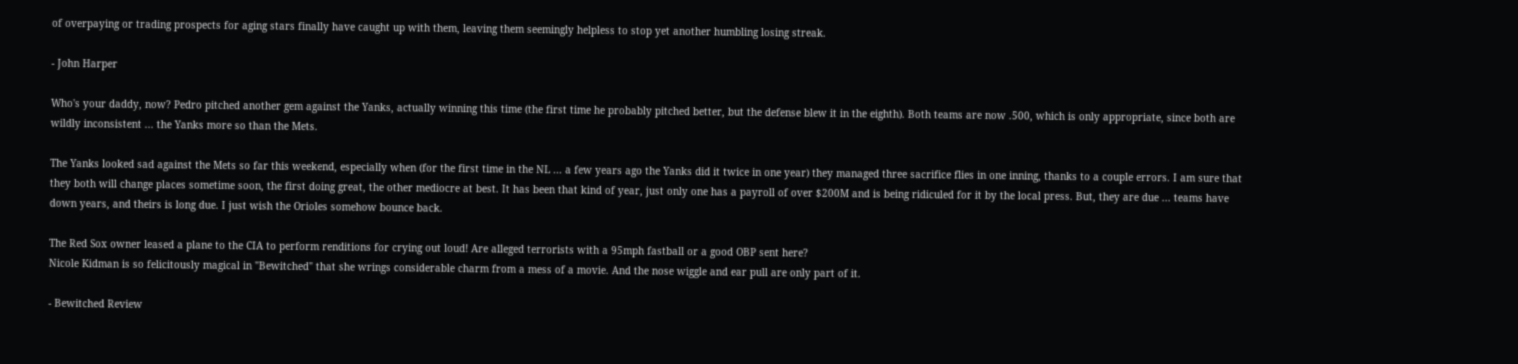of overpaying or trading prospects for aging stars finally have caught up with them, leaving them seemingly helpless to stop yet another humbling losing streak.

- John Harper

Who's your daddy, now? Pedro pitched another gem against the Yanks, actually winning this time (the first time he probably pitched better, but the defense blew it in the eighth). Both teams are now .500, which is only appropriate, since both are wildly inconsistent ... the Yanks more so than the Mets.

The Yanks looked sad against the Mets so far this weekend, especially when (for the first time in the NL ... a few years ago the Yanks did it twice in one year) they managed three sacrifice flies in one inning, thanks to a couple errors. I am sure that they both will change places sometime soon, the first doing great, the other mediocre at best. It has been that kind of year, just only one has a payroll of over $200M and is being ridiculed for it by the local press. But, they are due ... teams have down years, and theirs is long due. I just wish the Orioles somehow bounce back.

The Red Sox owner leased a plane to the CIA to perform renditions for crying out loud! Are alleged terrorists with a 95mph fastball or a good OBP sent here?
Nicole Kidman is so felicitously magical in "Bewitched" that she wrings considerable charm from a mess of a movie. And the nose wiggle and ear pull are only part of it.

- Bewitched Review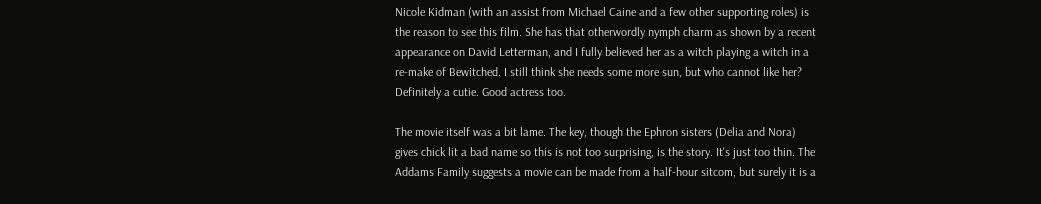Nicole Kidman (with an assist from Michael Caine and a few other supporting roles) is the reason to see this film. She has that otherwordly nymph charm as shown by a recent appearance on David Letterman, and I fully believed her as a witch playing a witch in a re-make of Bewitched. I still think she needs some more sun, but who cannot like her? Definitely a cutie. Good actress too.

The movie itself was a bit lame. The key, though the Ephron sisters (Delia and Nora) gives chick lit a bad name so this is not too surprising, is the story. It's just too thin. The Addams Family suggests a movie can be made from a half-hour sitcom, but surely it is a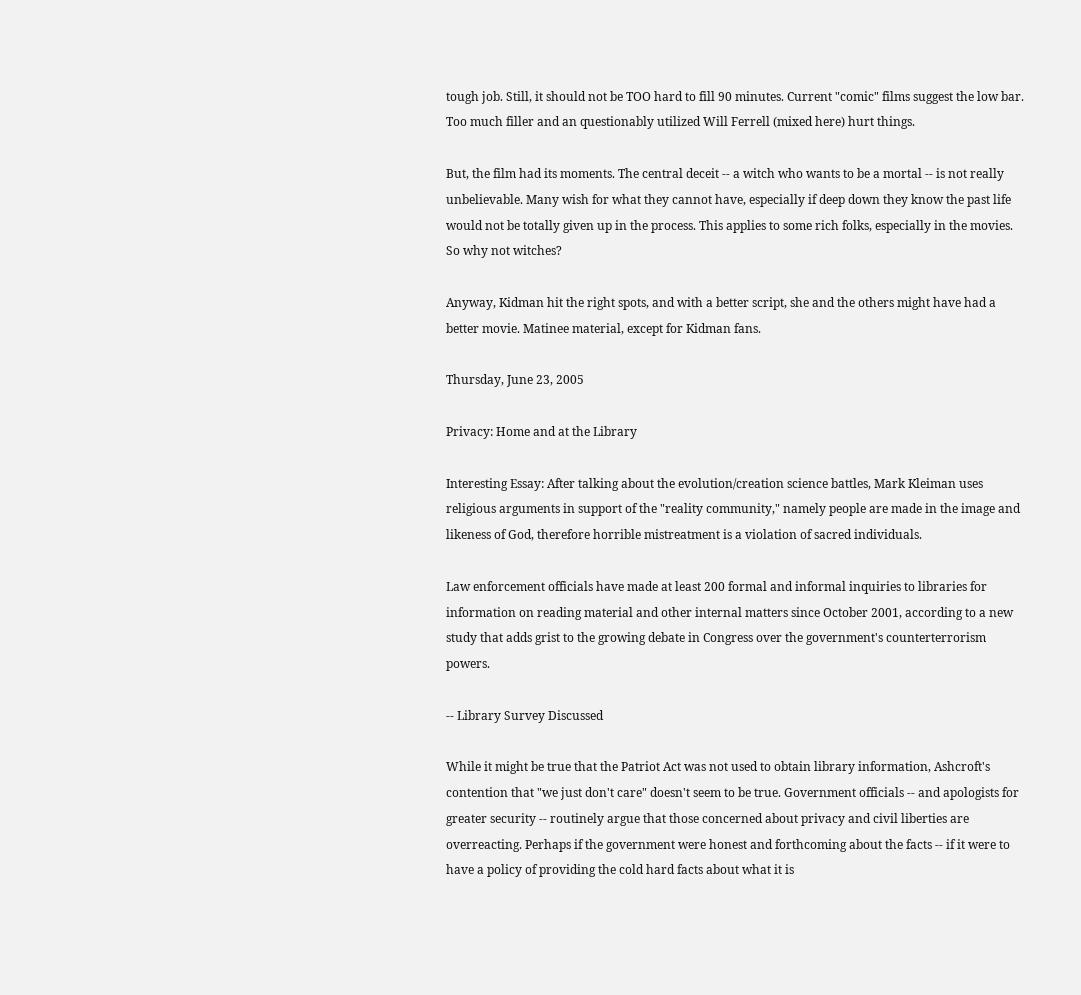tough job. Still, it should not be TOO hard to fill 90 minutes. Current "comic" films suggest the low bar. Too much filler and an questionably utilized Will Ferrell (mixed here) hurt things.

But, the film had its moments. The central deceit -- a witch who wants to be a mortal -- is not really unbelievable. Many wish for what they cannot have, especially if deep down they know the past life would not be totally given up in the process. This applies to some rich folks, especially in the movies. So why not witches?

Anyway, Kidman hit the right spots, and with a better script, she and the others might have had a better movie. Matinee material, except for Kidman fans.

Thursday, June 23, 2005

Privacy: Home and at the Library

Interesting Essay: After talking about the evolution/creation science battles, Mark Kleiman uses religious arguments in support of the "reality community," namely people are made in the image and likeness of God, therefore horrible mistreatment is a violation of sacred individuals.

Law enforcement officials have made at least 200 formal and informal inquiries to libraries for information on reading material and other internal matters since October 2001, according to a new study that adds grist to the growing debate in Congress over the government's counterterrorism powers.

-- Library Survey Discussed

While it might be true that the Patriot Act was not used to obtain library information, Ashcroft's contention that "we just don't care" doesn't seem to be true. Government officials -- and apologists for greater security -- routinely argue that those concerned about privacy and civil liberties are overreacting. Perhaps if the government were honest and forthcoming about the facts -- if it were to have a policy of providing the cold hard facts about what it is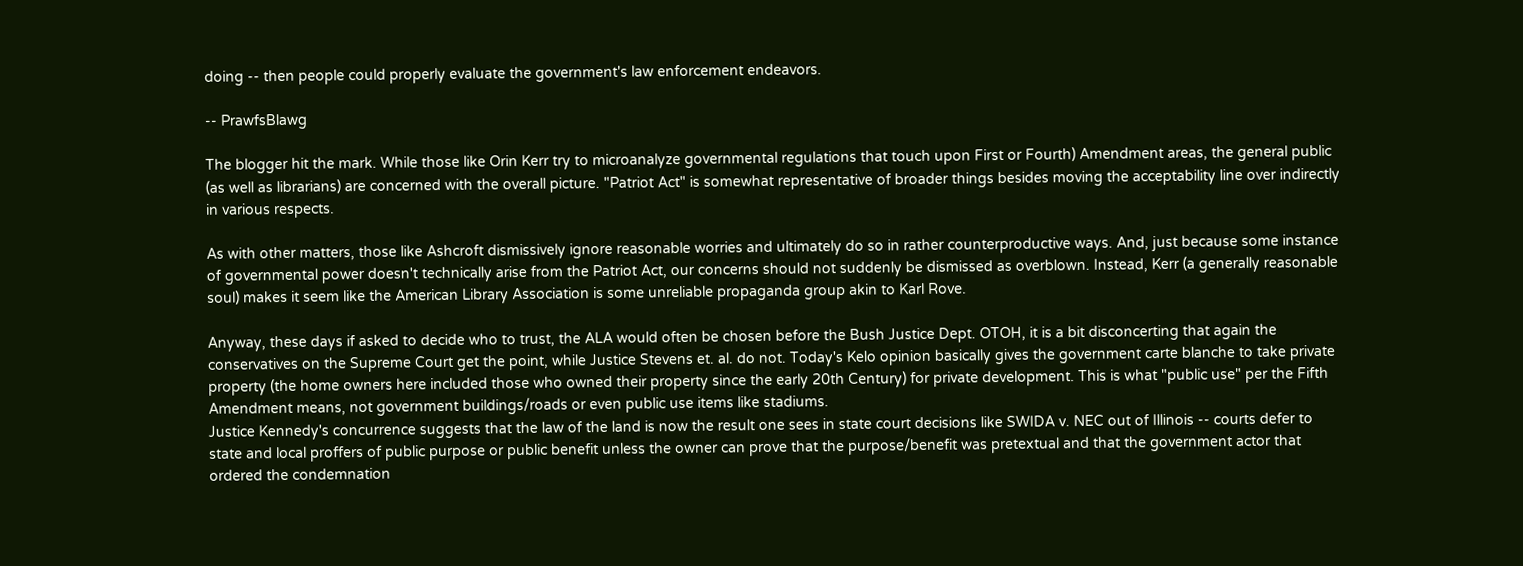doing -- then people could properly evaluate the government's law enforcement endeavors.

-- PrawfsBlawg

The blogger hit the mark. While those like Orin Kerr try to microanalyze governmental regulations that touch upon First or Fourth) Amendment areas, the general public (as well as librarians) are concerned with the overall picture. "Patriot Act" is somewhat representative of broader things besides moving the acceptability line over indirectly in various respects.

As with other matters, those like Ashcroft dismissively ignore reasonable worries and ultimately do so in rather counterproductive ways. And, just because some instance of governmental power doesn't technically arise from the Patriot Act, our concerns should not suddenly be dismissed as overblown. Instead, Kerr (a generally reasonable soul) makes it seem like the American Library Association is some unreliable propaganda group akin to Karl Rove.

Anyway, these days if asked to decide who to trust, the ALA would often be chosen before the Bush Justice Dept. OTOH, it is a bit disconcerting that again the conservatives on the Supreme Court get the point, while Justice Stevens et. al. do not. Today's Kelo opinion basically gives the government carte blanche to take private property (the home owners here included those who owned their property since the early 20th Century) for private development. This is what "public use" per the Fifth Amendment means, not government buildings/roads or even public use items like stadiums.
Justice Kennedy's concurrence suggests that the law of the land is now the result one sees in state court decisions like SWIDA v. NEC out of Illinois -- courts defer to state and local proffers of public purpose or public benefit unless the owner can prove that the purpose/benefit was pretextual and that the government actor that ordered the condemnation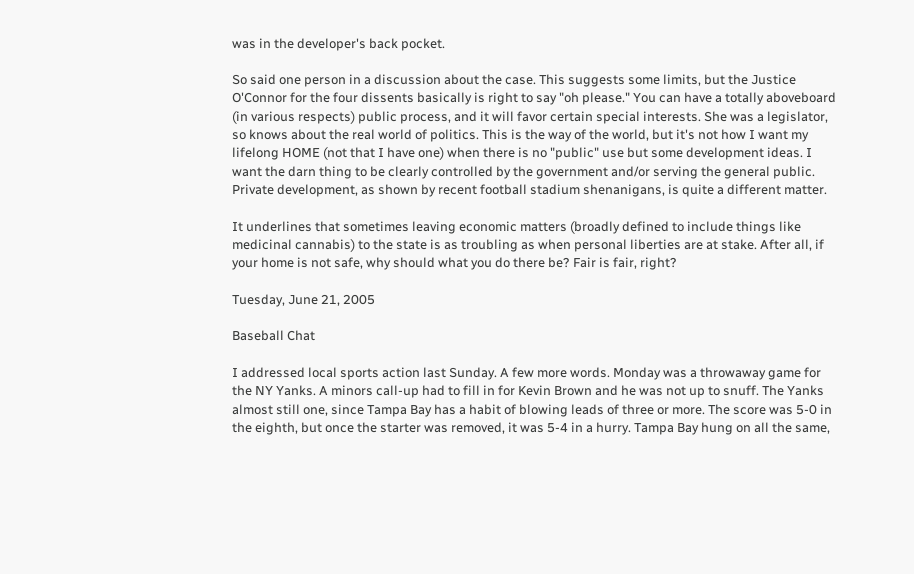was in the developer's back pocket.

So said one person in a discussion about the case. This suggests some limits, but the Justice O'Connor for the four dissents basically is right to say "oh please." You can have a totally aboveboard (in various respects) public process, and it will favor certain special interests. She was a legislator, so knows about the real world of politics. This is the way of the world, but it's not how I want my lifelong HOME (not that I have one) when there is no "public" use but some development ideas. I want the darn thing to be clearly controlled by the government and/or serving the general public. Private development, as shown by recent football stadium shenanigans, is quite a different matter.

It underlines that sometimes leaving economic matters (broadly defined to include things like medicinal cannabis) to the state is as troubling as when personal liberties are at stake. After all, if your home is not safe, why should what you do there be? Fair is fair, right?

Tuesday, June 21, 2005

Baseball Chat

I addressed local sports action last Sunday. A few more words. Monday was a throwaway game for the NY Yanks. A minors call-up had to fill in for Kevin Brown and he was not up to snuff. The Yanks almost still one, since Tampa Bay has a habit of blowing leads of three or more. The score was 5-0 in the eighth, but once the starter was removed, it was 5-4 in a hurry. Tampa Bay hung on all the same,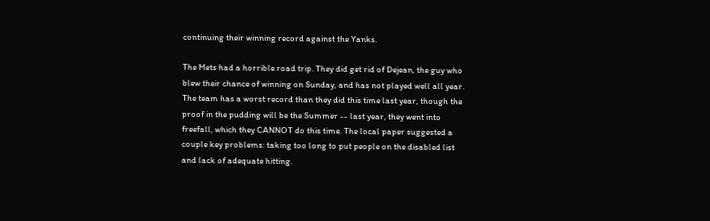continuing their winning record against the Yanks.

The Mets had a horrible road trip. They did get rid of Dejean, the guy who blew their chance of winning on Sunday, and has not played well all year. The team has a worst record than they did this time last year, though the proof in the pudding will be the Summer -- last year, they went into freefall, which they CANNOT do this time. The local paper suggested a couple key problems: taking too long to put people on the disabled list and lack of adequate hitting.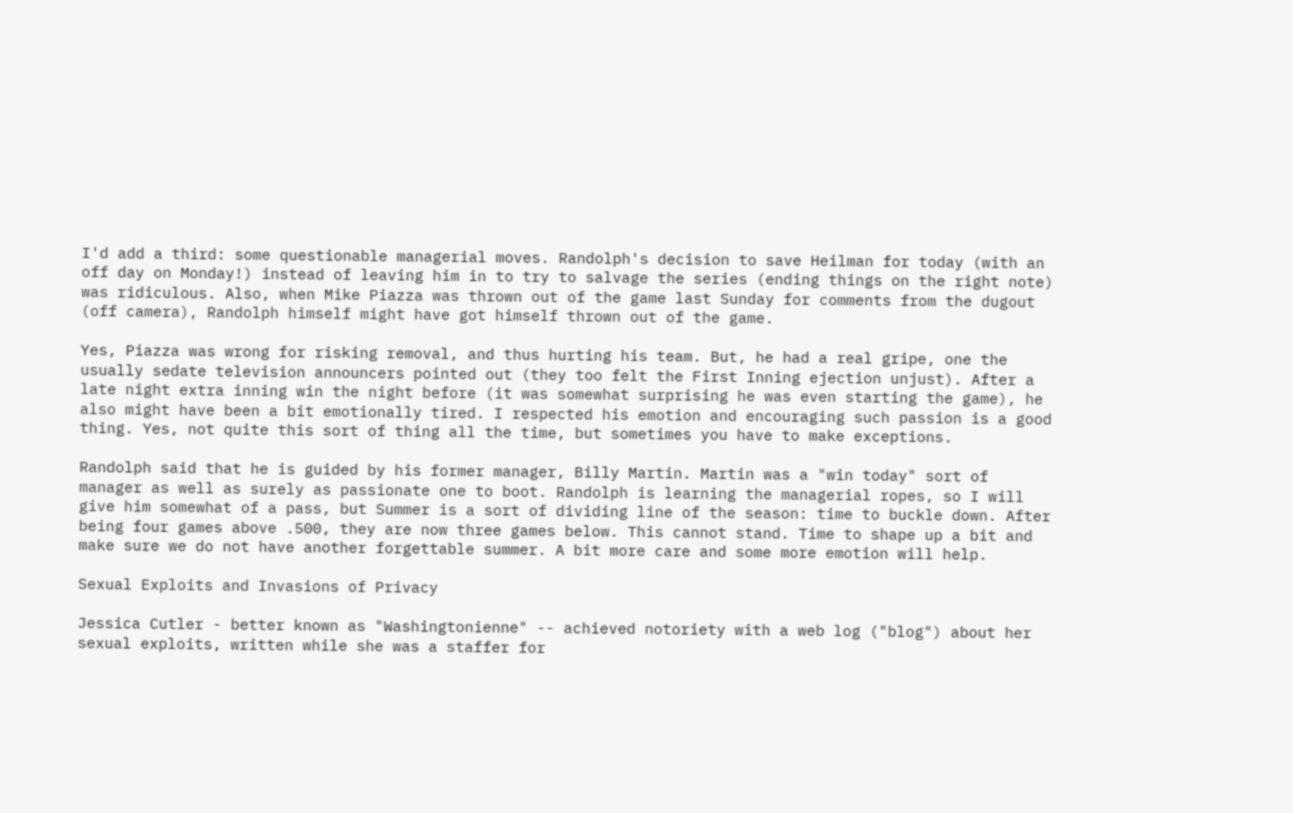I'd add a third: some questionable managerial moves. Randolph's decision to save Heilman for today (with an off day on Monday!) instead of leaving him in to try to salvage the series (ending things on the right note) was ridiculous. Also, when Mike Piazza was thrown out of the game last Sunday for comments from the dugout (off camera), Randolph himself might have got himself thrown out of the game.

Yes, Piazza was wrong for risking removal, and thus hurting his team. But, he had a real gripe, one the usually sedate television announcers pointed out (they too felt the First Inning ejection unjust). After a late night extra inning win the night before (it was somewhat surprising he was even starting the game), he also might have been a bit emotionally tired. I respected his emotion and encouraging such passion is a good thing. Yes, not quite this sort of thing all the time, but sometimes you have to make exceptions.

Randolph said that he is guided by his former manager, Billy Martin. Martin was a "win today" sort of manager as well as surely as passionate one to boot. Randolph is learning the managerial ropes, so I will give him somewhat of a pass, but Summer is a sort of dividing line of the season: time to buckle down. After being four games above .500, they are now three games below. This cannot stand. Time to shape up a bit and make sure we do not have another forgettable summer. A bit more care and some more emotion will help.

Sexual Exploits and Invasions of Privacy

Jessica Cutler - better known as "Washingtonienne" -- achieved notoriety with a web log ("blog") about her sexual exploits, written while she was a staffer for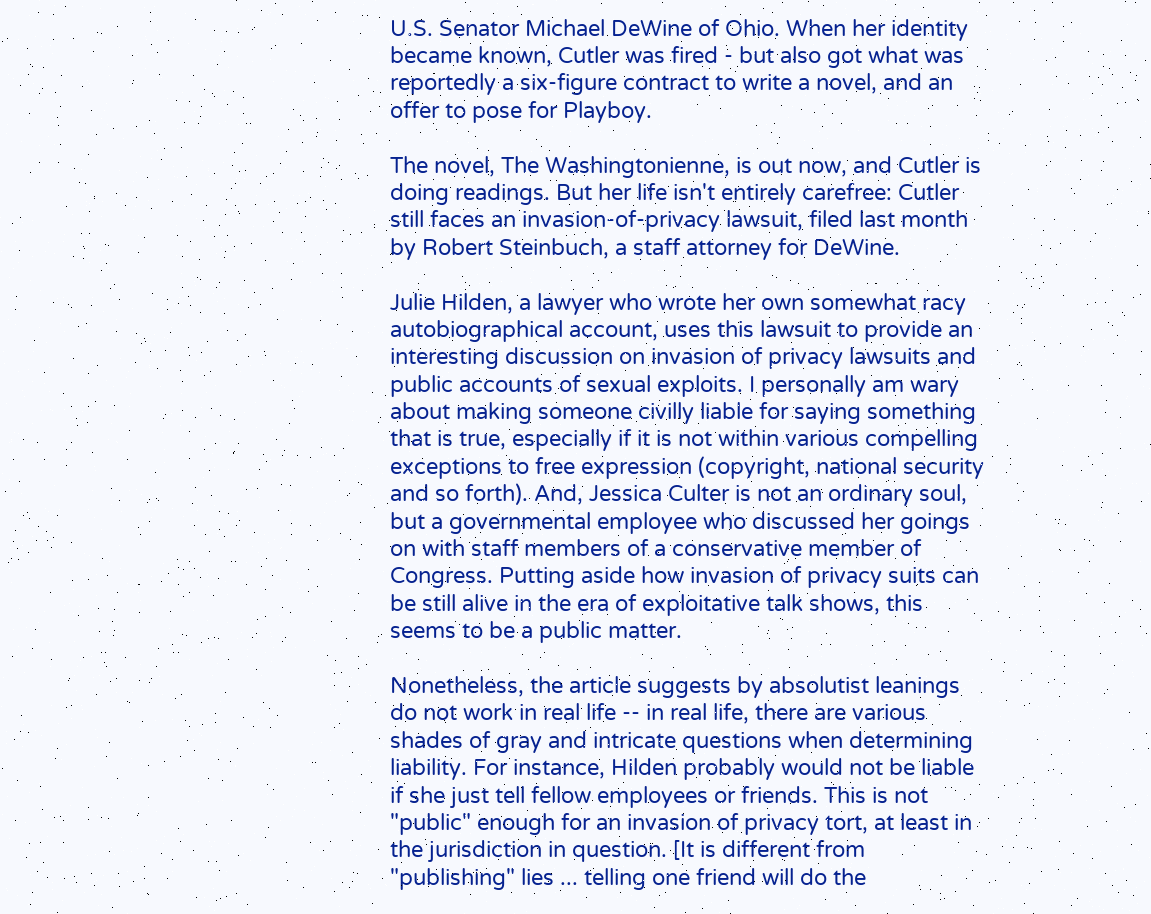U.S. Senator Michael DeWine of Ohio. When her identity became known, Cutler was fired - but also got what was reportedly a six-figure contract to write a novel, and an offer to pose for Playboy.

The novel, The Washingtonienne, is out now, and Cutler is doing readings. But her life isn't entirely carefree: Cutler still faces an invasion-of-privacy lawsuit, filed last month by Robert Steinbuch, a staff attorney for DeWine.

Julie Hilden, a lawyer who wrote her own somewhat racy autobiographical account, uses this lawsuit to provide an interesting discussion on invasion of privacy lawsuits and public accounts of sexual exploits. I personally am wary about making someone civilly liable for saying something that is true, especially if it is not within various compelling exceptions to free expression (copyright, national security and so forth). And, Jessica Culter is not an ordinary soul, but a governmental employee who discussed her goings on with staff members of a conservative member of Congress. Putting aside how invasion of privacy suits can be still alive in the era of exploitative talk shows, this seems to be a public matter.

Nonetheless, the article suggests by absolutist leanings do not work in real life -- in real life, there are various shades of gray and intricate questions when determining liability. For instance, Hilden probably would not be liable if she just tell fellow employees or friends. This is not "public" enough for an invasion of privacy tort, at least in the jurisdiction in question. [It is different from "publishing" lies ... telling one friend will do the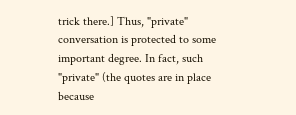trick there.] Thus, "private" conversation is protected to some important degree. In fact, such "private" (the quotes are in place because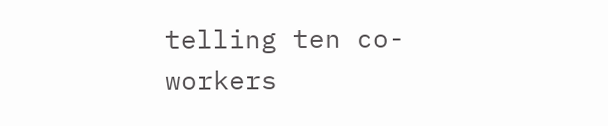telling ten co-workers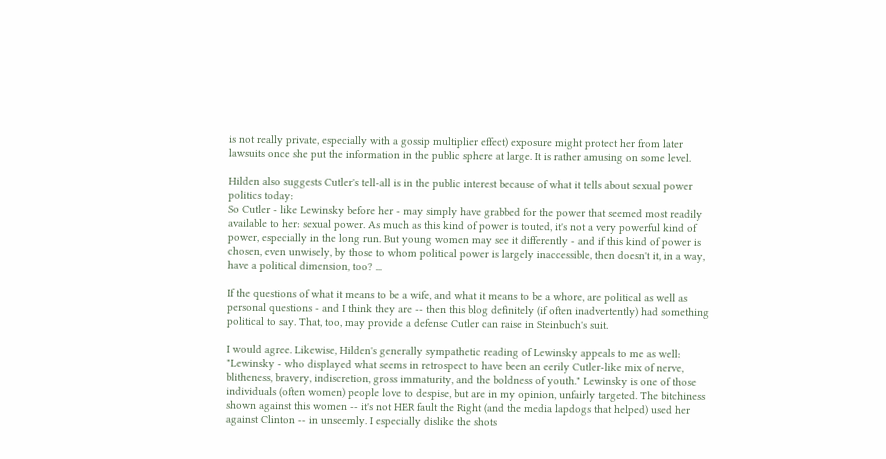is not really private, especially with a gossip multiplier effect) exposure might protect her from later lawsuits once she put the information in the public sphere at large. It is rather amusing on some level.

Hilden also suggests Cutler's tell-all is in the public interest because of what it tells about sexual power politics today:
So Cutler - like Lewinsky before her - may simply have grabbed for the power that seemed most readily available to her: sexual power. As much as this kind of power is touted, it's not a very powerful kind of power, especially in the long run. But young women may see it differently - and if this kind of power is chosen, even unwisely, by those to whom political power is largely inaccessible, then doesn't it, in a way, have a political dimension, too? ...

If the questions of what it means to be a wife, and what it means to be a whore, are political as well as personal questions - and I think they are -- then this blog definitely (if often inadvertently) had something political to say. That, too, may provide a defense Cutler can raise in Steinbuch's suit.

I would agree. Likewise, Hilden's generally sympathetic reading of Lewinsky appeals to me as well: "Lewinsky - who displayed what seems in retrospect to have been an eerily Cutler-like mix of nerve, blitheness, bravery, indiscretion, gross immaturity, and the boldness of youth." Lewinsky is one of those individuals (often women) people love to despise, but are in my opinion, unfairly targeted. The bitchiness shown against this women -- it's not HER fault the Right (and the media lapdogs that helped) used her against Clinton -- in unseemly. I especially dislike the shots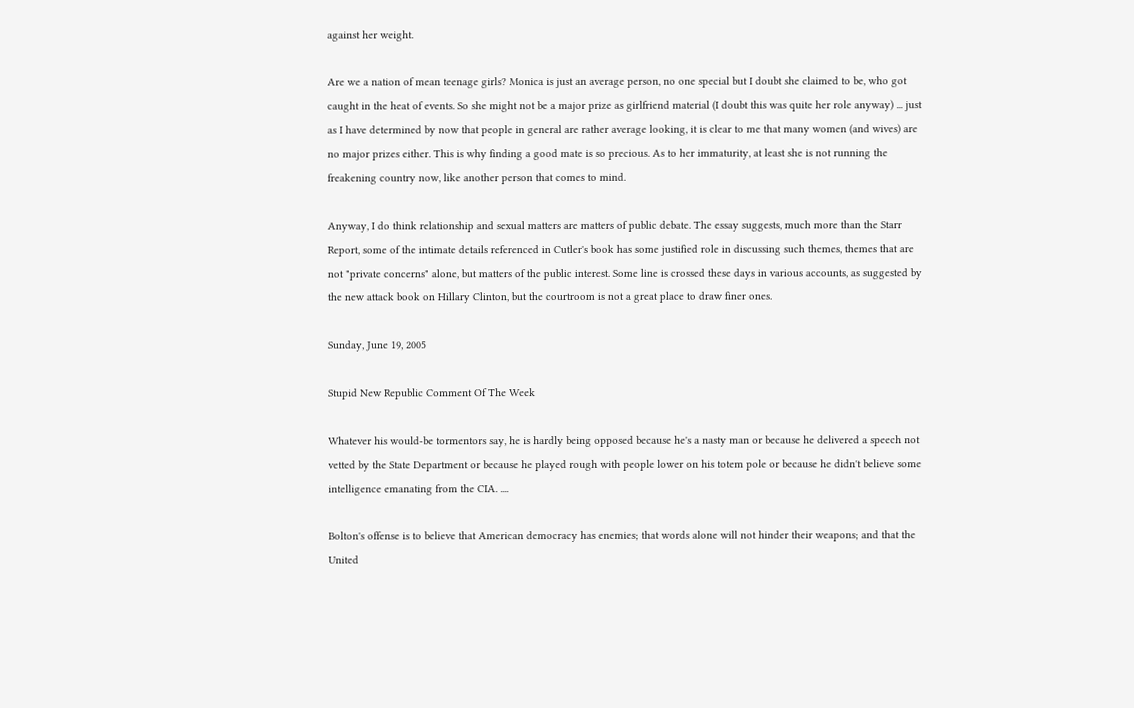against her weight.

Are we a nation of mean teenage girls? Monica is just an average person, no one special but I doubt she claimed to be, who got caught in the heat of events. So she might not be a major prize as girlfriend material (I doubt this was quite her role anyway) ... just as I have determined by now that people in general are rather average looking, it is clear to me that many women (and wives) are no major prizes either. This is why finding a good mate is so precious. As to her immaturity, at least she is not running the freakening country now, like another person that comes to mind.

Anyway, I do think relationship and sexual matters are matters of public debate. The essay suggests, much more than the Starr Report, some of the intimate details referenced in Cutler's book has some justified role in discussing such themes, themes that are not "private concerns" alone, but matters of the public interest. Some line is crossed these days in various accounts, as suggested by the new attack book on Hillary Clinton, but the courtroom is not a great place to draw finer ones.

Sunday, June 19, 2005

Stupid New Republic Comment Of The Week

Whatever his would-be tormentors say, he is hardly being opposed because he's a nasty man or because he delivered a speech not vetted by the State Department or because he played rough with people lower on his totem pole or because he didn't believe some intelligence emanating from the CIA. ....

Bolton's offense is to believe that American democracy has enemies; that words alone will not hinder their weapons; and that the United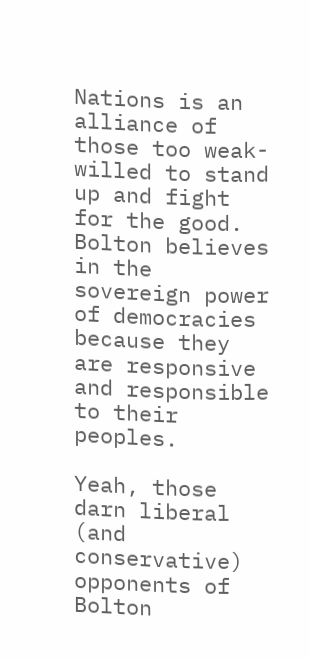Nations is an alliance of those too weak-willed to stand up and fight for the good. Bolton believes in the sovereign power of democracies because they are responsive and responsible to their peoples.

Yeah, those darn liberal (and conservative) opponents of Bolton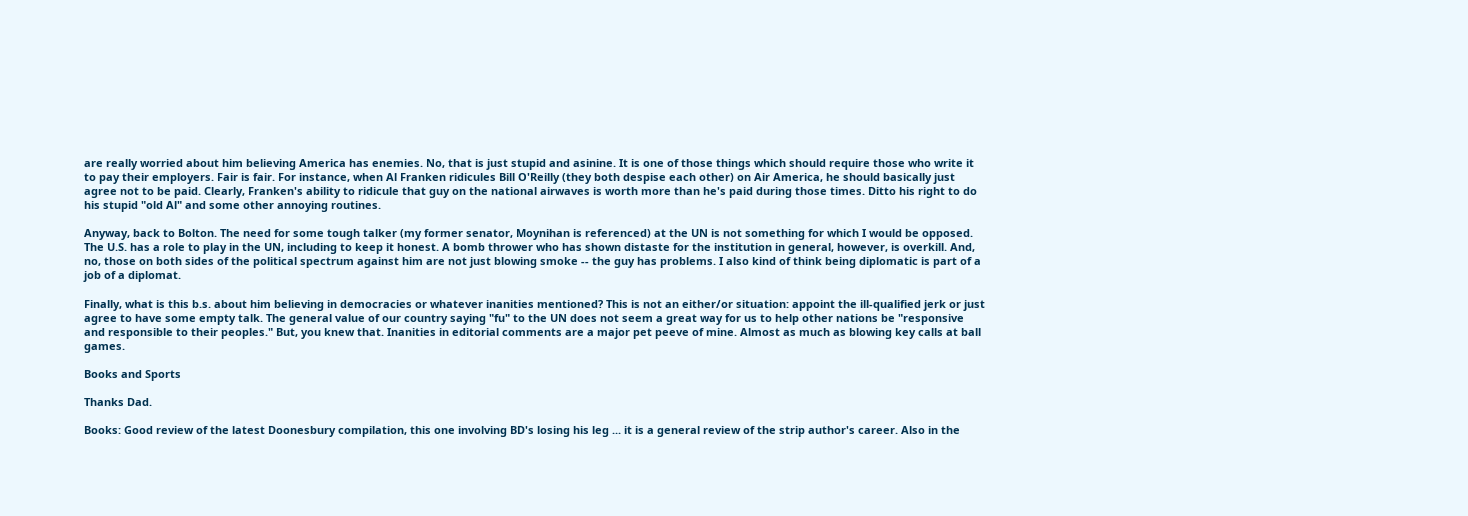are really worried about him believing America has enemies. No, that is just stupid and asinine. It is one of those things which should require those who write it to pay their employers. Fair is fair. For instance, when Al Franken ridicules Bill O'Reilly (they both despise each other) on Air America, he should basically just agree not to be paid. Clearly, Franken's ability to ridicule that guy on the national airwaves is worth more than he's paid during those times. Ditto his right to do his stupid "old Al" and some other annoying routines.

Anyway, back to Bolton. The need for some tough talker (my former senator, Moynihan is referenced) at the UN is not something for which I would be opposed. The U.S. has a role to play in the UN, including to keep it honest. A bomb thrower who has shown distaste for the institution in general, however, is overkill. And, no, those on both sides of the political spectrum against him are not just blowing smoke -- the guy has problems. I also kind of think being diplomatic is part of a job of a diplomat.

Finally, what is this b.s. about him believing in democracies or whatever inanities mentioned? This is not an either/or situation: appoint the ill-qualified jerk or just agree to have some empty talk. The general value of our country saying "fu" to the UN does not seem a great way for us to help other nations be "responsive and responsible to their peoples." But, you knew that. Inanities in editorial comments are a major pet peeve of mine. Almost as much as blowing key calls at ball games.

Books and Sports

Thanks Dad.

Books: Good review of the latest Doonesbury compilation, this one involving BD's losing his leg ... it is a general review of the strip author's career. Also in the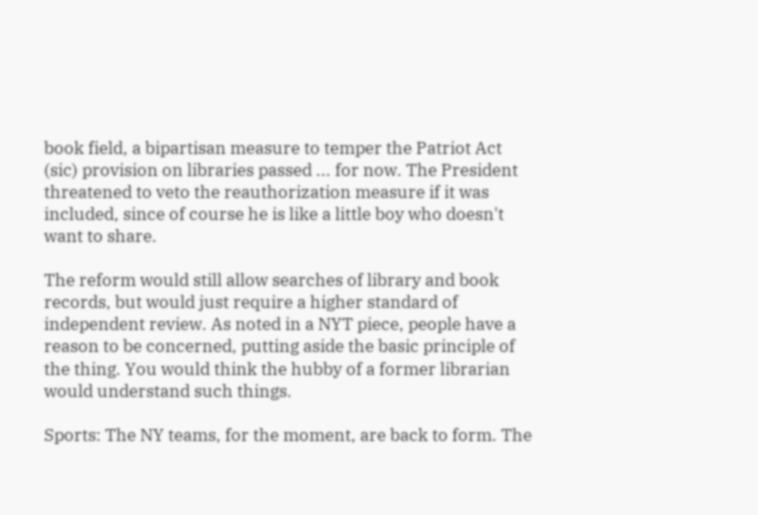book field, a bipartisan measure to temper the Patriot Act (sic) provision on libraries passed ... for now. The President threatened to veto the reauthorization measure if it was included, since of course he is like a little boy who doesn't want to share.

The reform would still allow searches of library and book records, but would just require a higher standard of independent review. As noted in a NYT piece, people have a reason to be concerned, putting aside the basic principle of the thing. You would think the hubby of a former librarian would understand such things.

Sports: The NY teams, for the moment, are back to form. The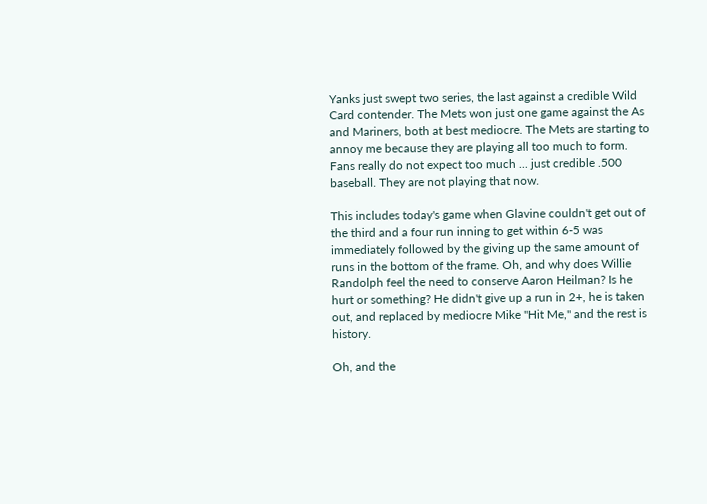Yanks just swept two series, the last against a credible Wild Card contender. The Mets won just one game against the As and Mariners, both at best mediocre. The Mets are starting to annoy me because they are playing all too much to form. Fans really do not expect too much ... just credible .500 baseball. They are not playing that now.

This includes today's game when Glavine couldn't get out of the third and a four run inning to get within 6-5 was immediately followed by the giving up the same amount of runs in the bottom of the frame. Oh, and why does Willie Randolph feel the need to conserve Aaron Heilman? Is he hurt or something? He didn't give up a run in 2+, he is taken out, and replaced by mediocre Mike "Hit Me," and the rest is history.

Oh, and the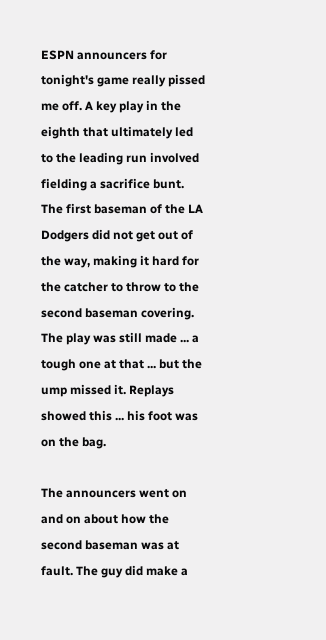ESPN announcers for tonight's game really pissed me off. A key play in the eighth that ultimately led to the leading run involved fielding a sacrifice bunt. The first baseman of the LA Dodgers did not get out of the way, making it hard for the catcher to throw to the second baseman covering. The play was still made ... a tough one at that ... but the ump missed it. Replays showed this ... his foot was on the bag.

The announcers went on and on about how the second baseman was at fault. The guy did make a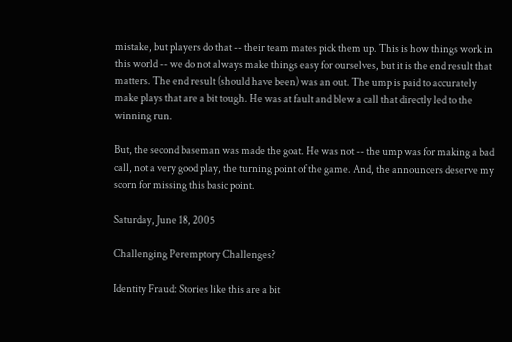mistake, but players do that -- their team mates pick them up. This is how things work in this world -- we do not always make things easy for ourselves, but it is the end result that matters. The end result (should have been) was an out. The ump is paid to accurately make plays that are a bit tough. He was at fault and blew a call that directly led to the winning run.

But, the second baseman was made the goat. He was not -- the ump was for making a bad call, not a very good play, the turning point of the game. And, the announcers deserve my scorn for missing this basic point.

Saturday, June 18, 2005

Challenging Peremptory Challenges?

Identity Fraud: Stories like this are a bit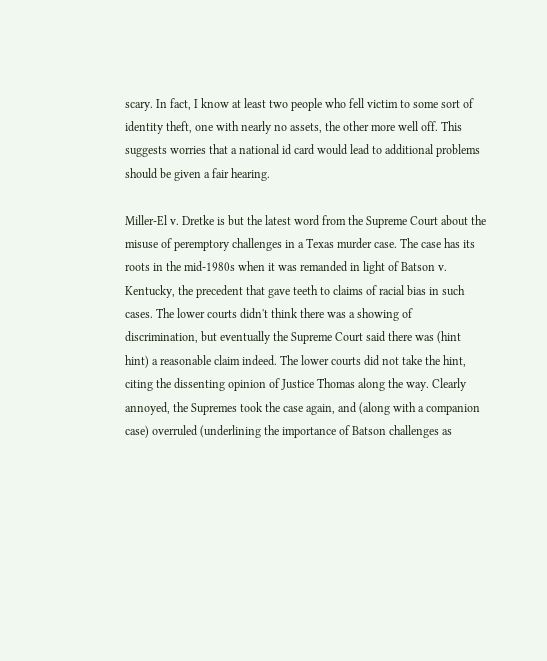scary. In fact, I know at least two people who fell victim to some sort of identity theft, one with nearly no assets, the other more well off. This suggests worries that a national id card would lead to additional problems should be given a fair hearing.

Miller-El v. Dretke is but the latest word from the Supreme Court about the misuse of peremptory challenges in a Texas murder case. The case has its roots in the mid-1980s when it was remanded in light of Batson v. Kentucky, the precedent that gave teeth to claims of racial bias in such cases. The lower courts didn't think there was a showing of discrimination, but eventually the Supreme Court said there was (hint hint) a reasonable claim indeed. The lower courts did not take the hint, citing the dissenting opinion of Justice Thomas along the way. Clearly annoyed, the Supremes took the case again, and (along with a companion case) overruled (underlining the importance of Batson challenges as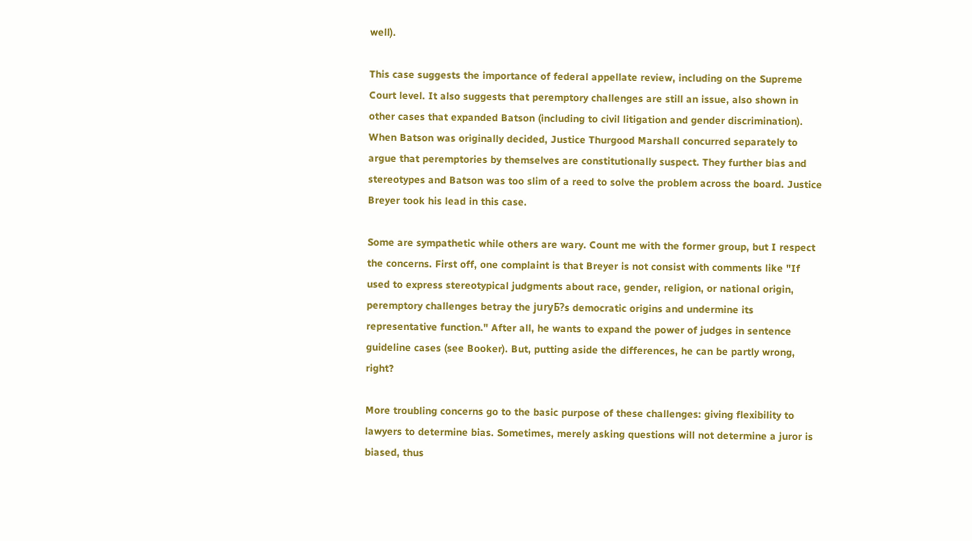well).

This case suggests the importance of federal appellate review, including on the Supreme Court level. It also suggests that peremptory challenges are still an issue, also shown in other cases that expanded Batson (including to civil litigation and gender discrimination). When Batson was originally decided, Justice Thurgood Marshall concurred separately to argue that peremptories by themselves are constitutionally suspect. They further bias and stereotypes and Batson was too slim of a reed to solve the problem across the board. Justice Breyer took his lead in this case.

Some are sympathetic while others are wary. Count me with the former group, but I respect the concerns. First off, one complaint is that Breyer is not consist with comments like "If used to express stereotypical judgments about race, gender, religion, or national origin, peremptory challenges betray the juryƂ?s democratic origins and undermine its representative function." After all, he wants to expand the power of judges in sentence guideline cases (see Booker). But, putting aside the differences, he can be partly wrong, right?

More troubling concerns go to the basic purpose of these challenges: giving flexibility to lawyers to determine bias. Sometimes, merely asking questions will not determine a juror is biased, thus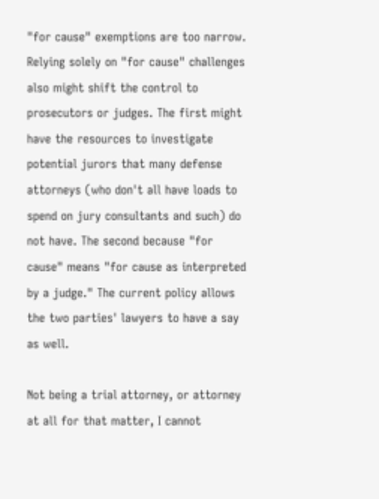"for cause" exemptions are too narrow. Relying solely on "for cause" challenges also might shift the control to prosecutors or judges. The first might have the resources to investigate potential jurors that many defense attorneys (who don't all have loads to spend on jury consultants and such) do not have. The second because "for cause" means "for cause as interpreted by a judge." The current policy allows the two parties' lawyers to have a say as well.

Not being a trial attorney, or attorney at all for that matter, I cannot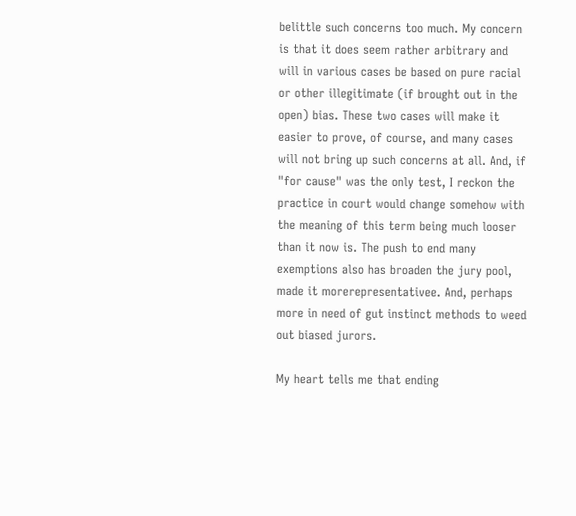belittle such concerns too much. My concern is that it does seem rather arbitrary and will in various cases be based on pure racial or other illegitimate (if brought out in the open) bias. These two cases will make it easier to prove, of course, and many cases will not bring up such concerns at all. And, if "for cause" was the only test, I reckon the practice in court would change somehow with the meaning of this term being much looser than it now is. The push to end many exemptions also has broaden the jury pool, made it morerepresentativee. And, perhaps more in need of gut instinct methods to weed out biased jurors.

My heart tells me that ending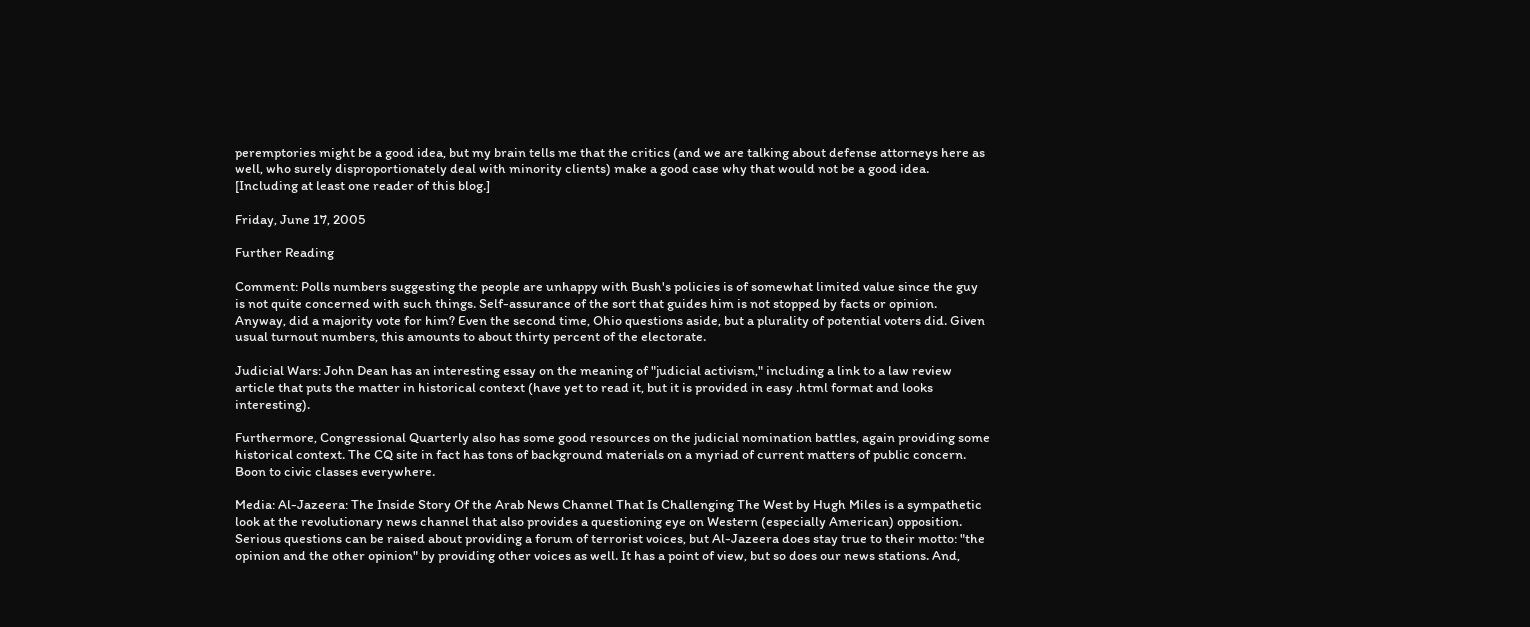peremptories might be a good idea, but my brain tells me that the critics (and we are talking about defense attorneys here as well, who surely disproportionately deal with minority clients) make a good case why that would not be a good idea. [Including at least one reader of this blog.]

Friday, June 17, 2005

Further Reading

Comment: Polls numbers suggesting the people are unhappy with Bush's policies is of somewhat limited value since the guy is not quite concerned with such things. Self-assurance of the sort that guides him is not stopped by facts or opinion. Anyway, did a majority vote for him? Even the second time, Ohio questions aside, but a plurality of potential voters did. Given usual turnout numbers, this amounts to about thirty percent of the electorate.

Judicial Wars: John Dean has an interesting essay on the meaning of "judicial activism," including a link to a law review article that puts the matter in historical context (have yet to read it, but it is provided in easy .html format and looks interesting).

Furthermore, Congressional Quarterly also has some good resources on the judicial nomination battles, again providing some historical context. The CQ site in fact has tons of background materials on a myriad of current matters of public concern. Boon to civic classes everywhere.

Media: Al-Jazeera: The Inside Story Of the Arab News Channel That Is Challenging The West by Hugh Miles is a sympathetic look at the revolutionary news channel that also provides a questioning eye on Western (especially American) opposition. Serious questions can be raised about providing a forum of terrorist voices, but Al-Jazeera does stay true to their motto: "the opinion and the other opinion" by providing other voices as well. It has a point of view, but so does our news stations. And,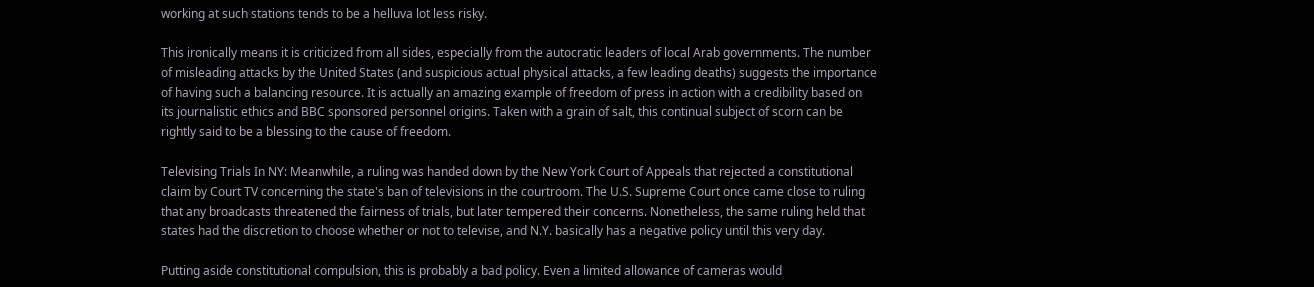working at such stations tends to be a helluva lot less risky.

This ironically means it is criticized from all sides, especially from the autocratic leaders of local Arab governments. The number of misleading attacks by the United States (and suspicious actual physical attacks, a few leading deaths) suggests the importance of having such a balancing resource. It is actually an amazing example of freedom of press in action with a credibility based on its journalistic ethics and BBC sponsored personnel origins. Taken with a grain of salt, this continual subject of scorn can be rightly said to be a blessing to the cause of freedom.

Televising Trials In NY: Meanwhile, a ruling was handed down by the New York Court of Appeals that rejected a constitutional claim by Court TV concerning the state's ban of televisions in the courtroom. The U.S. Supreme Court once came close to ruling that any broadcasts threatened the fairness of trials, but later tempered their concerns. Nonetheless, the same ruling held that states had the discretion to choose whether or not to televise, and N.Y. basically has a negative policy until this very day.

Putting aside constitutional compulsion, this is probably a bad policy. Even a limited allowance of cameras would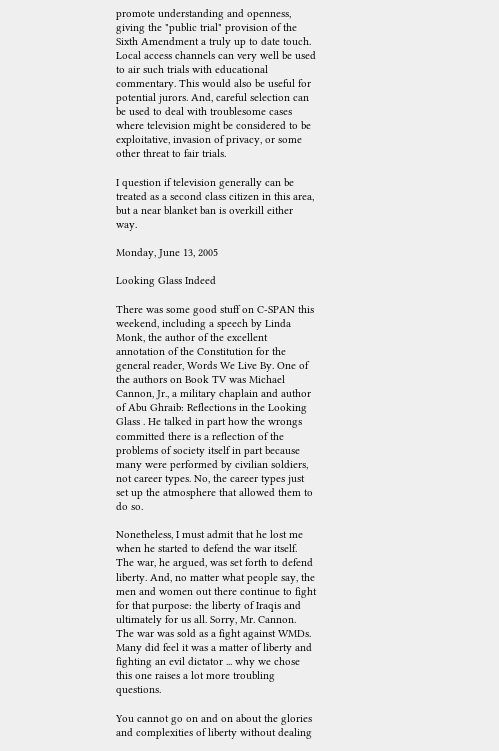promote understanding and openness, giving the "public trial" provision of the Sixth Amendment a truly up to date touch. Local access channels can very well be used to air such trials with educational commentary. This would also be useful for potential jurors. And, careful selection can be used to deal with troublesome cases where television might be considered to be exploitative, invasion of privacy, or some other threat to fair trials.

I question if television generally can be treated as a second class citizen in this area, but a near blanket ban is overkill either way.

Monday, June 13, 2005

Looking Glass Indeed

There was some good stuff on C-SPAN this weekend, including a speech by Linda Monk, the author of the excellent annotation of the Constitution for the general reader, Words We Live By. One of the authors on Book TV was Michael Cannon, Jr., a military chaplain and author of Abu Ghraib: Reflections in the Looking Glass . He talked in part how the wrongs committed there is a reflection of the problems of society itself in part because many were performed by civilian soldiers, not career types. No, the career types just set up the atmosphere that allowed them to do so.

Nonetheless, I must admit that he lost me when he started to defend the war itself. The war, he argued, was set forth to defend liberty. And, no matter what people say, the men and women out there continue to fight for that purpose: the liberty of Iraqis and ultimately for us all. Sorry, Mr. Cannon. The war was sold as a fight against WMDs. Many did feel it was a matter of liberty and fighting an evil dictator ... why we chose this one raises a lot more troubling questions.

You cannot go on and on about the glories and complexities of liberty without dealing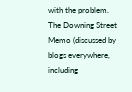with the problem. The Downing Street Memo (discussed by blogs everywhere, including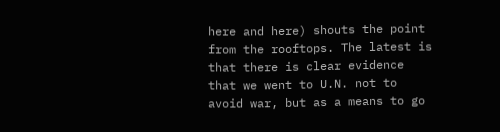here and here) shouts the point from the rooftops. The latest is that there is clear evidence that we went to U.N. not to avoid war, but as a means to go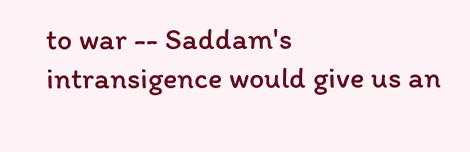to war -- Saddam's intransigence would give us an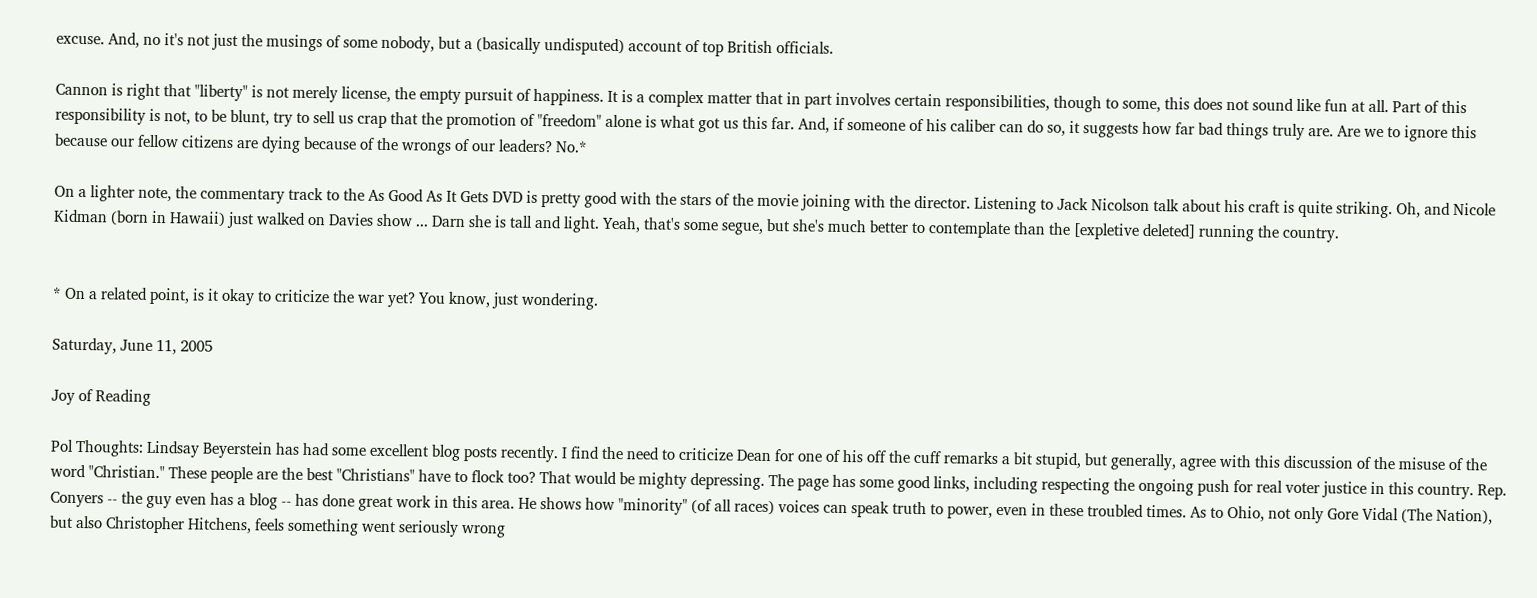excuse. And, no it's not just the musings of some nobody, but a (basically undisputed) account of top British officials.

Cannon is right that "liberty" is not merely license, the empty pursuit of happiness. It is a complex matter that in part involves certain responsibilities, though to some, this does not sound like fun at all. Part of this responsibility is not, to be blunt, try to sell us crap that the promotion of "freedom" alone is what got us this far. And, if someone of his caliber can do so, it suggests how far bad things truly are. Are we to ignore this because our fellow citizens are dying because of the wrongs of our leaders? No.*

On a lighter note, the commentary track to the As Good As It Gets DVD is pretty good with the stars of the movie joining with the director. Listening to Jack Nicolson talk about his craft is quite striking. Oh, and Nicole Kidman (born in Hawaii) just walked on Davies show ... Darn she is tall and light. Yeah, that's some segue, but she's much better to contemplate than the [expletive deleted] running the country.


* On a related point, is it okay to criticize the war yet? You know, just wondering.

Saturday, June 11, 2005

Joy of Reading

Pol Thoughts: Lindsay Beyerstein has had some excellent blog posts recently. I find the need to criticize Dean for one of his off the cuff remarks a bit stupid, but generally, agree with this discussion of the misuse of the word "Christian." These people are the best "Christians" have to flock too? That would be mighty depressing. The page has some good links, including respecting the ongoing push for real voter justice in this country. Rep. Conyers -- the guy even has a blog -- has done great work in this area. He shows how "minority" (of all races) voices can speak truth to power, even in these troubled times. As to Ohio, not only Gore Vidal (The Nation), but also Christopher Hitchens, feels something went seriously wrong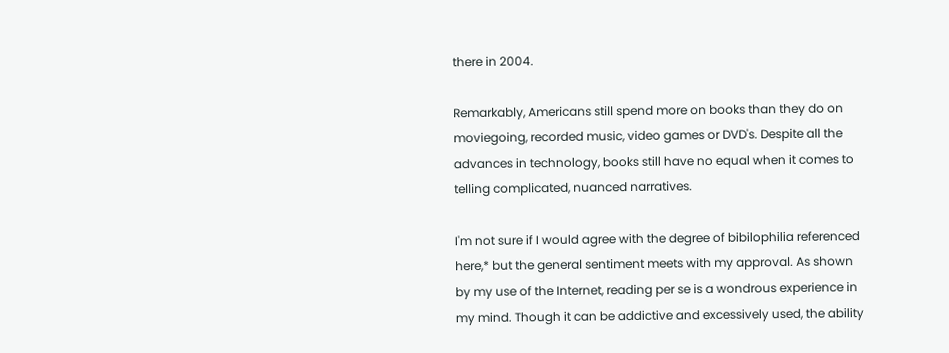there in 2004.

Remarkably, Americans still spend more on books than they do on moviegoing, recorded music, video games or DVD's. Despite all the advances in technology, books still have no equal when it comes to telling complicated, nuanced narratives.

I'm not sure if I would agree with the degree of bibilophilia referenced here,* but the general sentiment meets with my approval. As shown by my use of the Internet, reading per se is a wondrous experience in my mind. Though it can be addictive and excessively used, the ability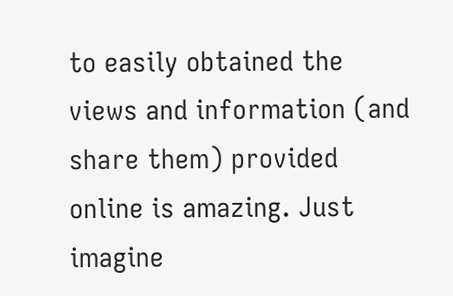to easily obtained the views and information (and share them) provided online is amazing. Just imagine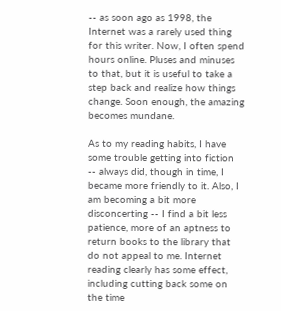-- as soon ago as 1998, the Internet was a rarely used thing for this writer. Now, I often spend hours online. Pluses and minuses to that, but it is useful to take a step back and realize how things change. Soon enough, the amazing becomes mundane.

As to my reading habits, I have some trouble getting into fiction -- always did, though in time, I became more friendly to it. Also, I am becoming a bit more disconcerting -- I find a bit less patience, more of an aptness to return books to the library that do not appeal to me. Internet reading clearly has some effect, including cutting back some on the time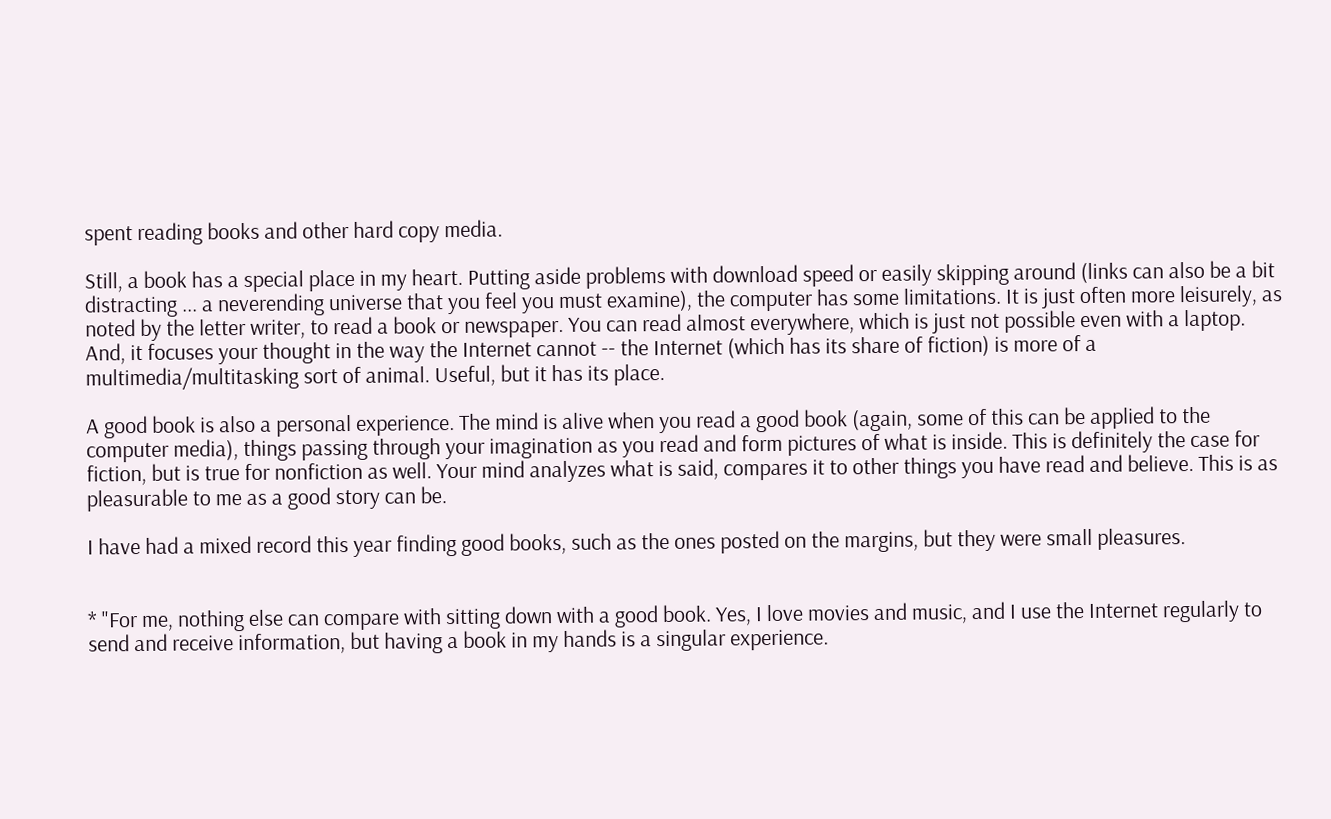spent reading books and other hard copy media.

Still, a book has a special place in my heart. Putting aside problems with download speed or easily skipping around (links can also be a bit distracting ... a neverending universe that you feel you must examine), the computer has some limitations. It is just often more leisurely, as noted by the letter writer, to read a book or newspaper. You can read almost everywhere, which is just not possible even with a laptop. And, it focuses your thought in the way the Internet cannot -- the Internet (which has its share of fiction) is more of a multimedia/multitasking sort of animal. Useful, but it has its place.

A good book is also a personal experience. The mind is alive when you read a good book (again, some of this can be applied to the computer media), things passing through your imagination as you read and form pictures of what is inside. This is definitely the case for fiction, but is true for nonfiction as well. Your mind analyzes what is said, compares it to other things you have read and believe. This is as pleasurable to me as a good story can be.

I have had a mixed record this year finding good books, such as the ones posted on the margins, but they were small pleasures.


* "For me, nothing else can compare with sitting down with a good book. Yes, I love movies and music, and I use the Internet regularly to send and receive information, but having a book in my hands is a singular experience.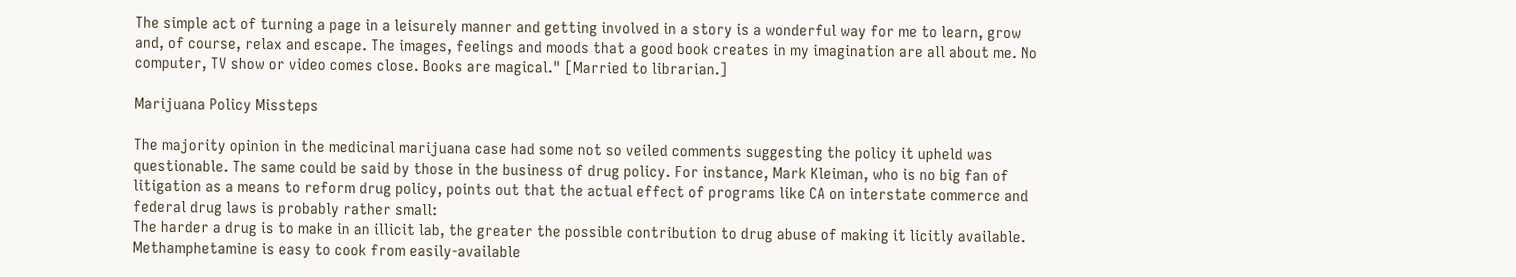The simple act of turning a page in a leisurely manner and getting involved in a story is a wonderful way for me to learn, grow and, of course, relax and escape. The images, feelings and moods that a good book creates in my imagination are all about me. No computer, TV show or video comes close. Books are magical." [Married to librarian.]

Marijuana Policy Missteps

The majority opinion in the medicinal marijuana case had some not so veiled comments suggesting the policy it upheld was questionable. The same could be said by those in the business of drug policy. For instance, Mark Kleiman, who is no big fan of litigation as a means to reform drug policy, points out that the actual effect of programs like CA on interstate commerce and federal drug laws is probably rather small:
The harder a drug is to make in an illicit lab, the greater the possible contribution to drug abuse of making it licitly available. Methamphetamine is easy to cook from easily-available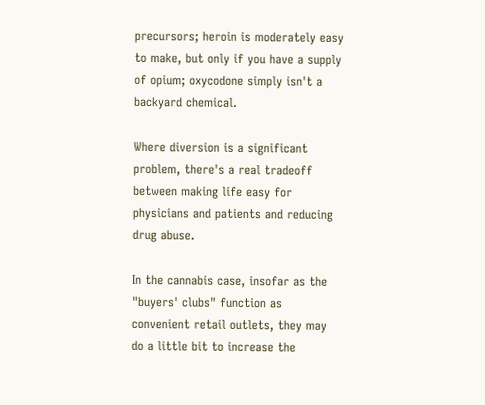precursors; heroin is moderately easy to make, but only if you have a supply of opium; oxycodone simply isn't a backyard chemical.

Where diversion is a significant problem, there's a real tradeoff between making life easy for physicians and patients and reducing drug abuse.

In the cannabis case, insofar as the "buyers' clubs" function as convenient retail outlets, they may do a little bit to increase the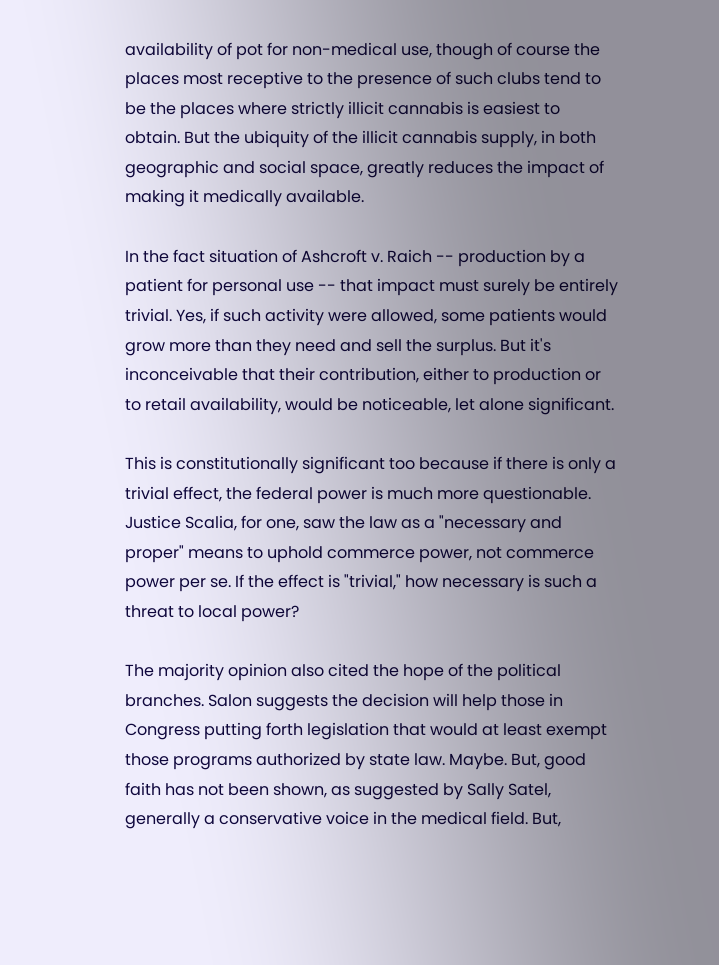availability of pot for non-medical use, though of course the places most receptive to the presence of such clubs tend to be the places where strictly illicit cannabis is easiest to obtain. But the ubiquity of the illicit cannabis supply, in both geographic and social space, greatly reduces the impact of making it medically available.

In the fact situation of Ashcroft v. Raich -- production by a patient for personal use -- that impact must surely be entirely trivial. Yes, if such activity were allowed, some patients would grow more than they need and sell the surplus. But it's inconceivable that their contribution, either to production or to retail availability, would be noticeable, let alone significant.

This is constitutionally significant too because if there is only a trivial effect, the federal power is much more questionable. Justice Scalia, for one, saw the law as a "necessary and proper" means to uphold commerce power, not commerce power per se. If the effect is "trivial," how necessary is such a threat to local power?

The majority opinion also cited the hope of the political branches. Salon suggests the decision will help those in Congress putting forth legislation that would at least exempt those programs authorized by state law. Maybe. But, good faith has not been shown, as suggested by Sally Satel, generally a conservative voice in the medical field. But,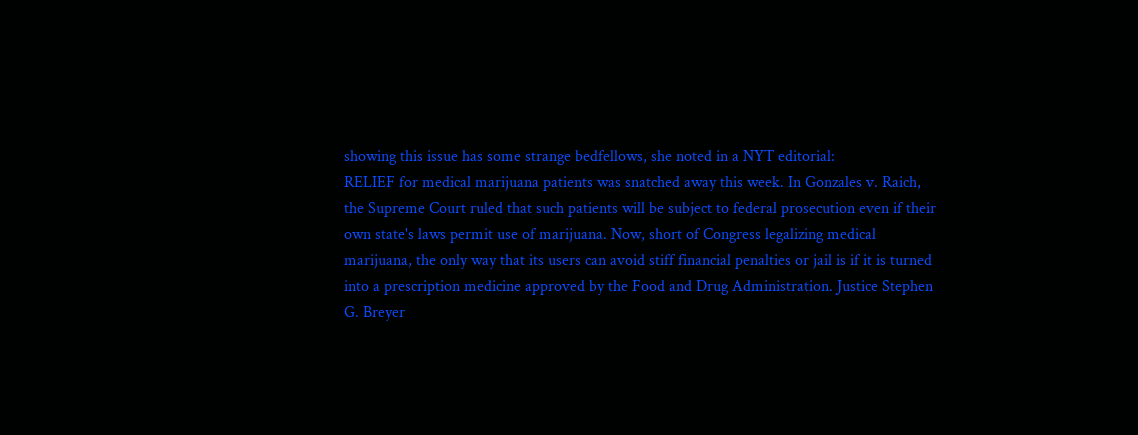showing this issue has some strange bedfellows, she noted in a NYT editorial:
RELIEF for medical marijuana patients was snatched away this week. In Gonzales v. Raich, the Supreme Court ruled that such patients will be subject to federal prosecution even if their own state's laws permit use of marijuana. Now, short of Congress legalizing medical marijuana, the only way that its users can avoid stiff financial penalties or jail is if it is turned into a prescription medicine approved by the Food and Drug Administration. Justice Stephen G. Breyer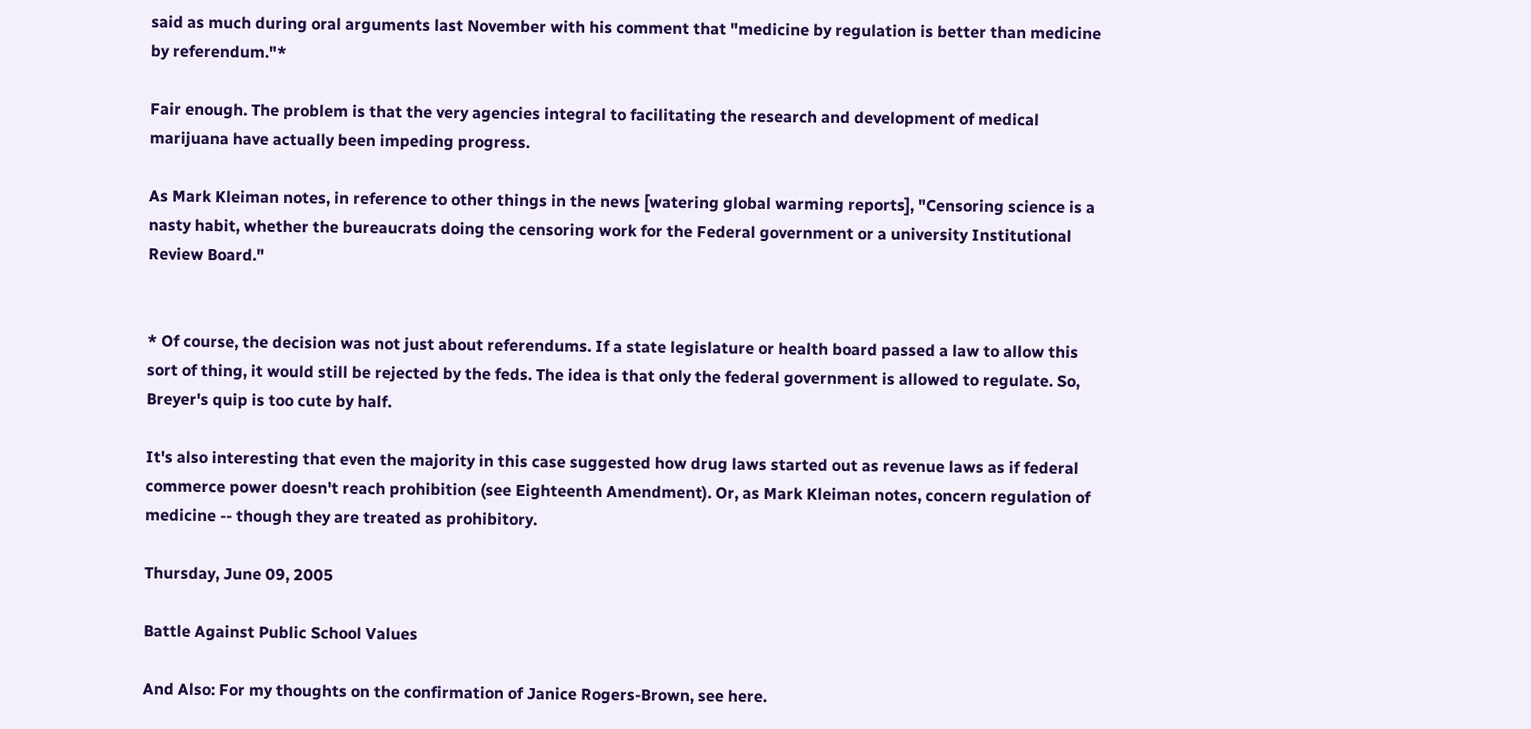said as much during oral arguments last November with his comment that "medicine by regulation is better than medicine by referendum."*

Fair enough. The problem is that the very agencies integral to facilitating the research and development of medical marijuana have actually been impeding progress.

As Mark Kleiman notes, in reference to other things in the news [watering global warming reports], "Censoring science is a nasty habit, whether the bureaucrats doing the censoring work for the Federal government or a university Institutional Review Board."


* Of course, the decision was not just about referendums. If a state legislature or health board passed a law to allow this sort of thing, it would still be rejected by the feds. The idea is that only the federal government is allowed to regulate. So, Breyer's quip is too cute by half.

It's also interesting that even the majority in this case suggested how drug laws started out as revenue laws as if federal commerce power doesn't reach prohibition (see Eighteenth Amendment). Or, as Mark Kleiman notes, concern regulation of medicine -- though they are treated as prohibitory.

Thursday, June 09, 2005

Battle Against Public School Values

And Also: For my thoughts on the confirmation of Janice Rogers-Brown, see here.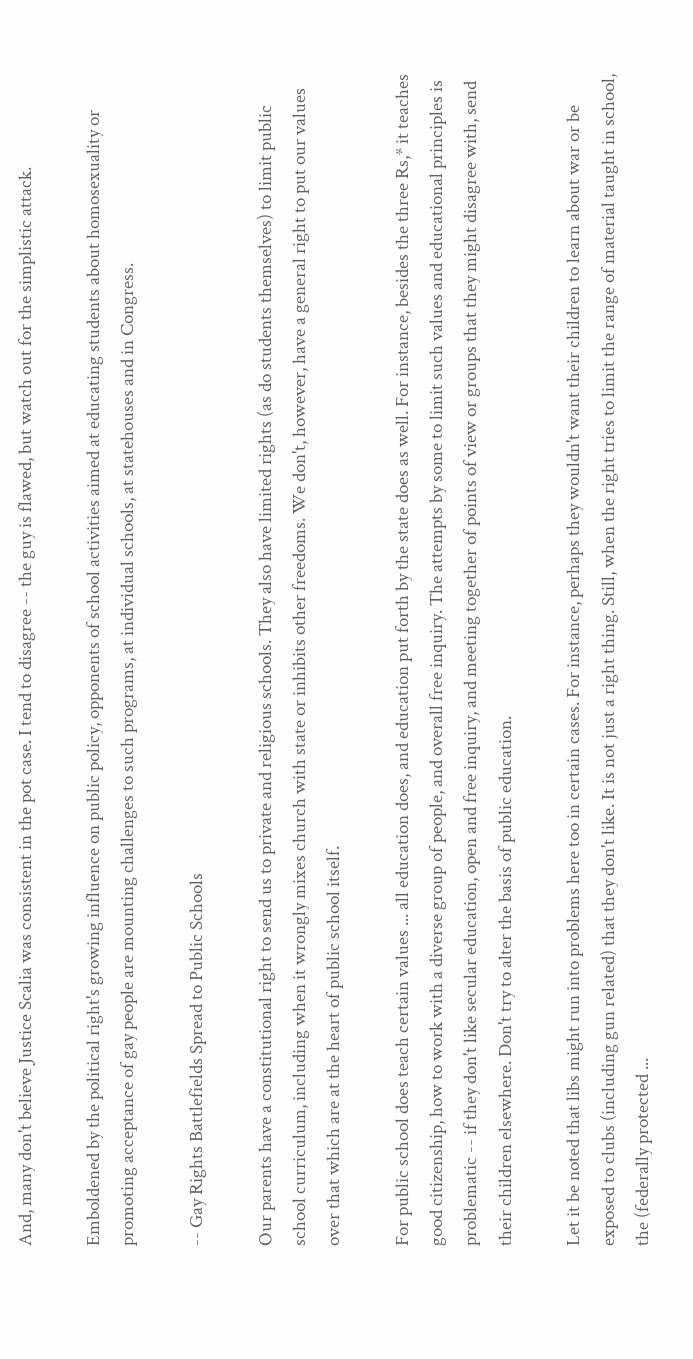And, many don't believe Justice Scalia was consistent in the pot case. I tend to disagree -- the guy is flawed, but watch out for the simplistic attack.

Emboldened by the political right's growing influence on public policy, opponents of school activities aimed at educating students about homosexuality or promoting acceptance of gay people are mounting challenges to such programs, at individual schools, at statehouses and in Congress.

-- Gay Rights Battlefields Spread to Public Schools

Our parents have a constitutional right to send us to private and religious schools. They also have limited rights (as do students themselves) to limit public school curriculum, including when it wrongly mixes church with state or inhibits other freedoms. We don't, however, have a general right to put our values over that which are at the heart of public school itself.

For public school does teach certain values ... all education does, and education put forth by the state does as well. For instance, besides the three Rs,* it teaches good citizenship, how to work with a diverse group of people, and overall free inquiry. The attempts by some to limit such values and educational principles is problematic -- if they don't like secular education, open and free inquiry, and meeting together of points of view or groups that they might disagree with, send their children elsewhere. Don't try to alter the basis of public education.

Let it be noted that libs might run into problems here too in certain cases. For instance, perhaps they wouldn't want their children to learn about war or be exposed to clubs (including gun related) that they don't like. It is not just a right thing. Still, when the right tries to limit the range of material taught in school, the (federally protected ...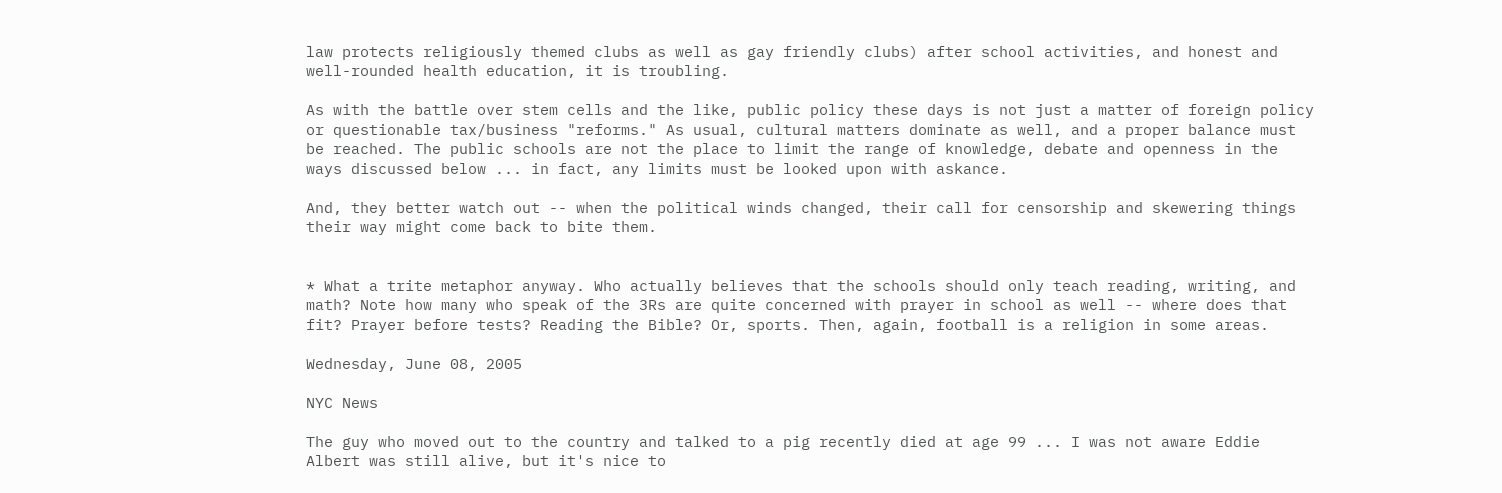law protects religiously themed clubs as well as gay friendly clubs) after school activities, and honest and well-rounded health education, it is troubling.

As with the battle over stem cells and the like, public policy these days is not just a matter of foreign policy or questionable tax/business "reforms." As usual, cultural matters dominate as well, and a proper balance must be reached. The public schools are not the place to limit the range of knowledge, debate and openness in the ways discussed below ... in fact, any limits must be looked upon with askance.

And, they better watch out -- when the political winds changed, their call for censorship and skewering things their way might come back to bite them.


* What a trite metaphor anyway. Who actually believes that the schools should only teach reading, writing, and math? Note how many who speak of the 3Rs are quite concerned with prayer in school as well -- where does that fit? Prayer before tests? Reading the Bible? Or, sports. Then, again, football is a religion in some areas.

Wednesday, June 08, 2005

NYC News

The guy who moved out to the country and talked to a pig recently died at age 99 ... I was not aware Eddie Albert was still alive, but it's nice to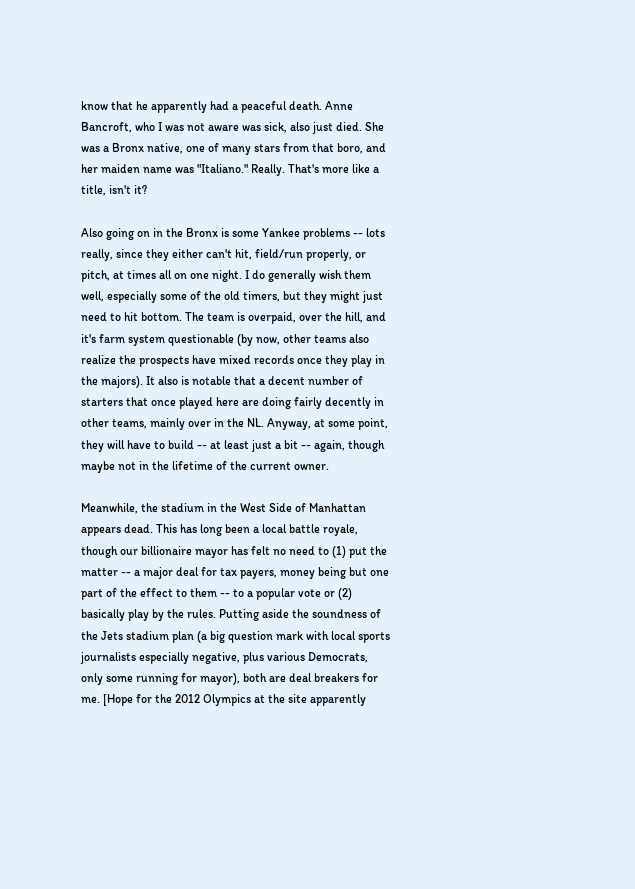know that he apparently had a peaceful death. Anne Bancroft, who I was not aware was sick, also just died. She was a Bronx native, one of many stars from that boro, and her maiden name was "Italiano." Really. That's more like a title, isn't it?

Also going on in the Bronx is some Yankee problems -- lots really, since they either can't hit, field/run properly, or pitch, at times all on one night. I do generally wish them well, especially some of the old timers, but they might just need to hit bottom. The team is overpaid, over the hill, and it's farm system questionable (by now, other teams also realize the prospects have mixed records once they play in the majors). It also is notable that a decent number of starters that once played here are doing fairly decently in other teams, mainly over in the NL. Anyway, at some point, they will have to build -- at least just a bit -- again, though maybe not in the lifetime of the current owner.

Meanwhile, the stadium in the West Side of Manhattan appears dead. This has long been a local battle royale, though our billionaire mayor has felt no need to (1) put the matter -- a major deal for tax payers, money being but one part of the effect to them -- to a popular vote or (2) basically play by the rules. Putting aside the soundness of the Jets stadium plan (a big question mark with local sports journalists especially negative, plus various Democrats, only some running for mayor), both are deal breakers for me. [Hope for the 2012 Olympics at the site apparently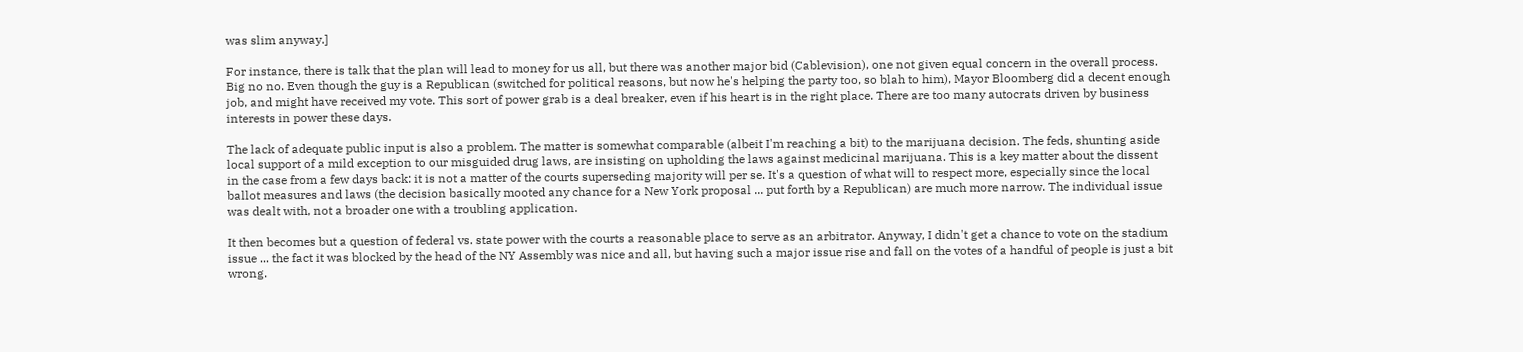was slim anyway.]

For instance, there is talk that the plan will lead to money for us all, but there was another major bid (Cablevision), one not given equal concern in the overall process. Big no no. Even though the guy is a Republican (switched for political reasons, but now he's helping the party too, so blah to him), Mayor Bloomberg did a decent enough job, and might have received my vote. This sort of power grab is a deal breaker, even if his heart is in the right place. There are too many autocrats driven by business interests in power these days.

The lack of adequate public input is also a problem. The matter is somewhat comparable (albeit I'm reaching a bit) to the marijuana decision. The feds, shunting aside local support of a mild exception to our misguided drug laws, are insisting on upholding the laws against medicinal marijuana. This is a key matter about the dissent in the case from a few days back: it is not a matter of the courts superseding majority will per se. It's a question of what will to respect more, especially since the local ballot measures and laws (the decision basically mooted any chance for a New York proposal ... put forth by a Republican) are much more narrow. The individual issue was dealt with, not a broader one with a troubling application.

It then becomes but a question of federal vs. state power with the courts a reasonable place to serve as an arbitrator. Anyway, I didn't get a chance to vote on the stadium issue ... the fact it was blocked by the head of the NY Assembly was nice and all, but having such a major issue rise and fall on the votes of a handful of people is just a bit wrong.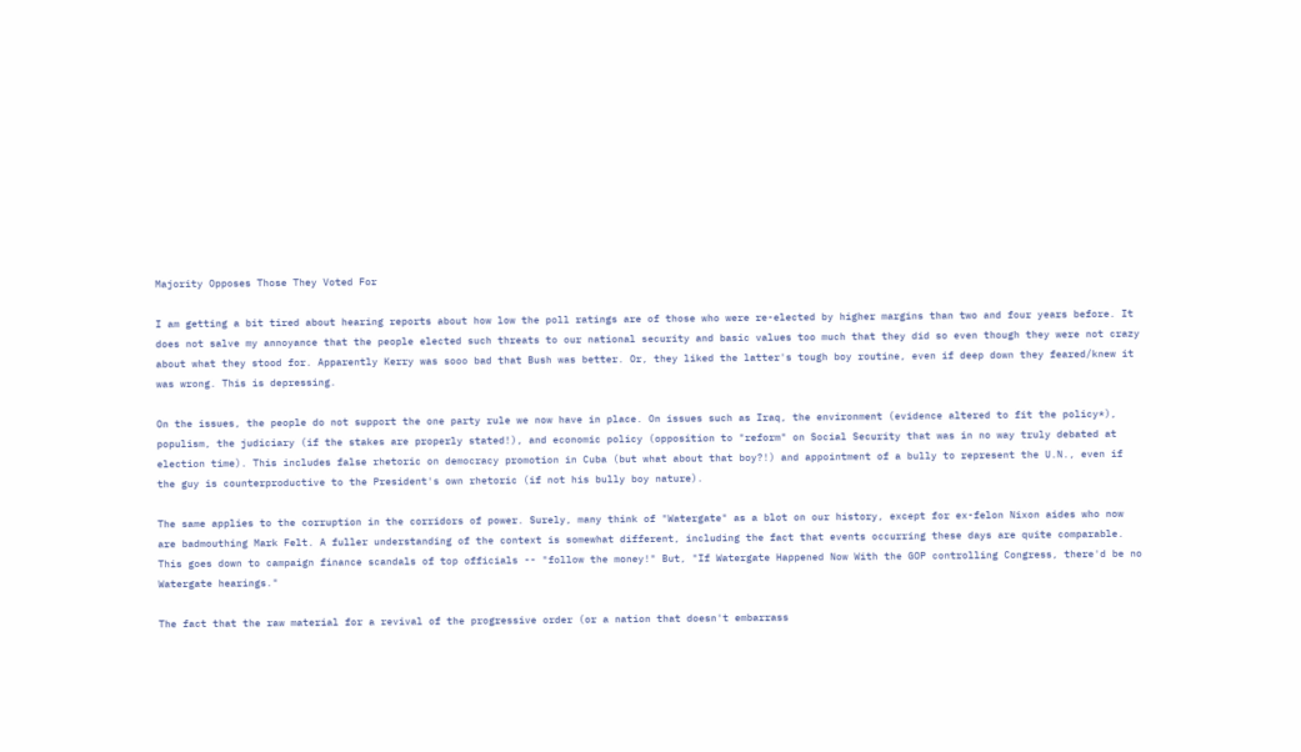Majority Opposes Those They Voted For

I am getting a bit tired about hearing reports about how low the poll ratings are of those who were re-elected by higher margins than two and four years before. It does not salve my annoyance that the people elected such threats to our national security and basic values too much that they did so even though they were not crazy about what they stood for. Apparently Kerry was sooo bad that Bush was better. Or, they liked the latter's tough boy routine, even if deep down they feared/knew it was wrong. This is depressing.

On the issues, the people do not support the one party rule we now have in place. On issues such as Iraq, the environment (evidence altered to fit the policy*), populism, the judiciary (if the stakes are properly stated!), and economic policy (opposition to "reform" on Social Security that was in no way truly debated at election time). This includes false rhetoric on democracy promotion in Cuba (but what about that boy?!) and appointment of a bully to represent the U.N., even if the guy is counterproductive to the President's own rhetoric (if not his bully boy nature).

The same applies to the corruption in the corridors of power. Surely, many think of "Watergate" as a blot on our history, except for ex-felon Nixon aides who now are badmouthing Mark Felt. A fuller understanding of the context is somewhat different, including the fact that events occurring these days are quite comparable. This goes down to campaign finance scandals of top officials -- "follow the money!" But, "If Watergate Happened Now With the GOP controlling Congress, there'd be no Watergate hearings."

The fact that the raw material for a revival of the progressive order (or a nation that doesn't embarrass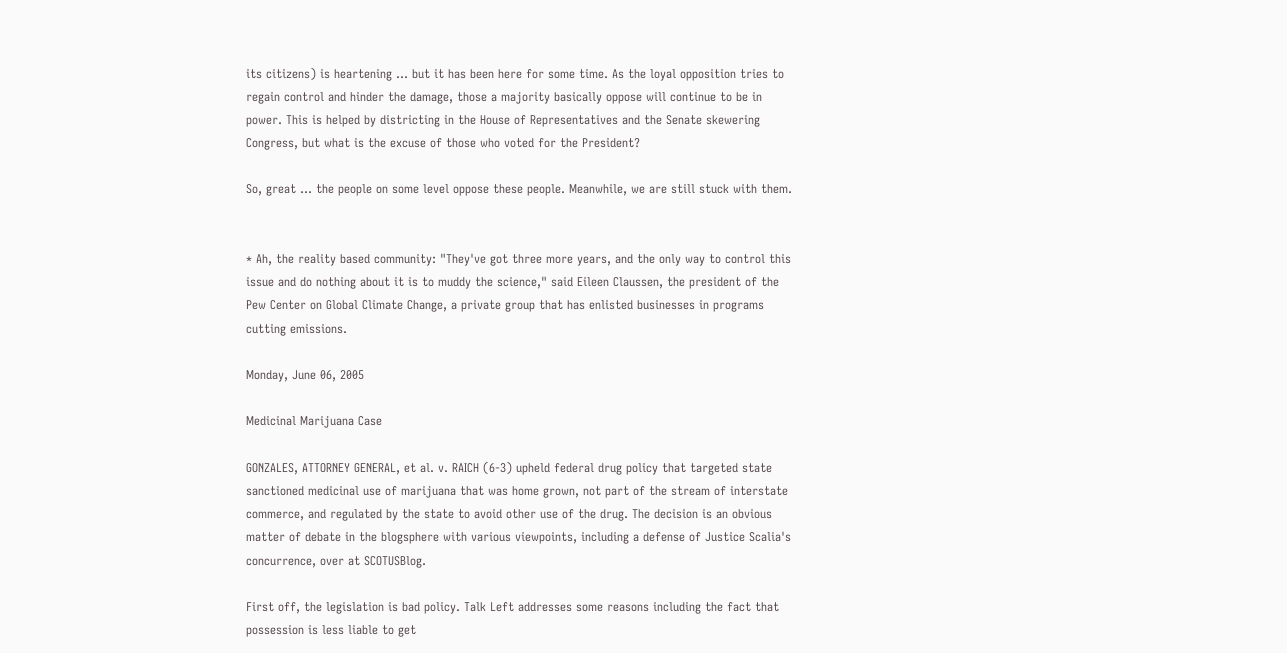its citizens) is heartening ... but it has been here for some time. As the loyal opposition tries to regain control and hinder the damage, those a majority basically oppose will continue to be in power. This is helped by districting in the House of Representatives and the Senate skewering Congress, but what is the excuse of those who voted for the President?

So, great ... the people on some level oppose these people. Meanwhile, we are still stuck with them.


* Ah, the reality based community: "They've got three more years, and the only way to control this issue and do nothing about it is to muddy the science," said Eileen Claussen, the president of the Pew Center on Global Climate Change, a private group that has enlisted businesses in programs cutting emissions.

Monday, June 06, 2005

Medicinal Marijuana Case

GONZALES, ATTORNEY GENERAL, et al. v. RAICH (6-3) upheld federal drug policy that targeted state sanctioned medicinal use of marijuana that was home grown, not part of the stream of interstate commerce, and regulated by the state to avoid other use of the drug. The decision is an obvious matter of debate in the blogsphere with various viewpoints, including a defense of Justice Scalia's concurrence, over at SCOTUSBlog.

First off, the legislation is bad policy. Talk Left addresses some reasons including the fact that possession is less liable to get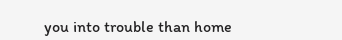you into trouble than home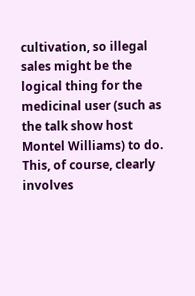cultivation, so illegal sales might be the logical thing for the medicinal user (such as the talk show host Montel Williams) to do. This, of course, clearly involves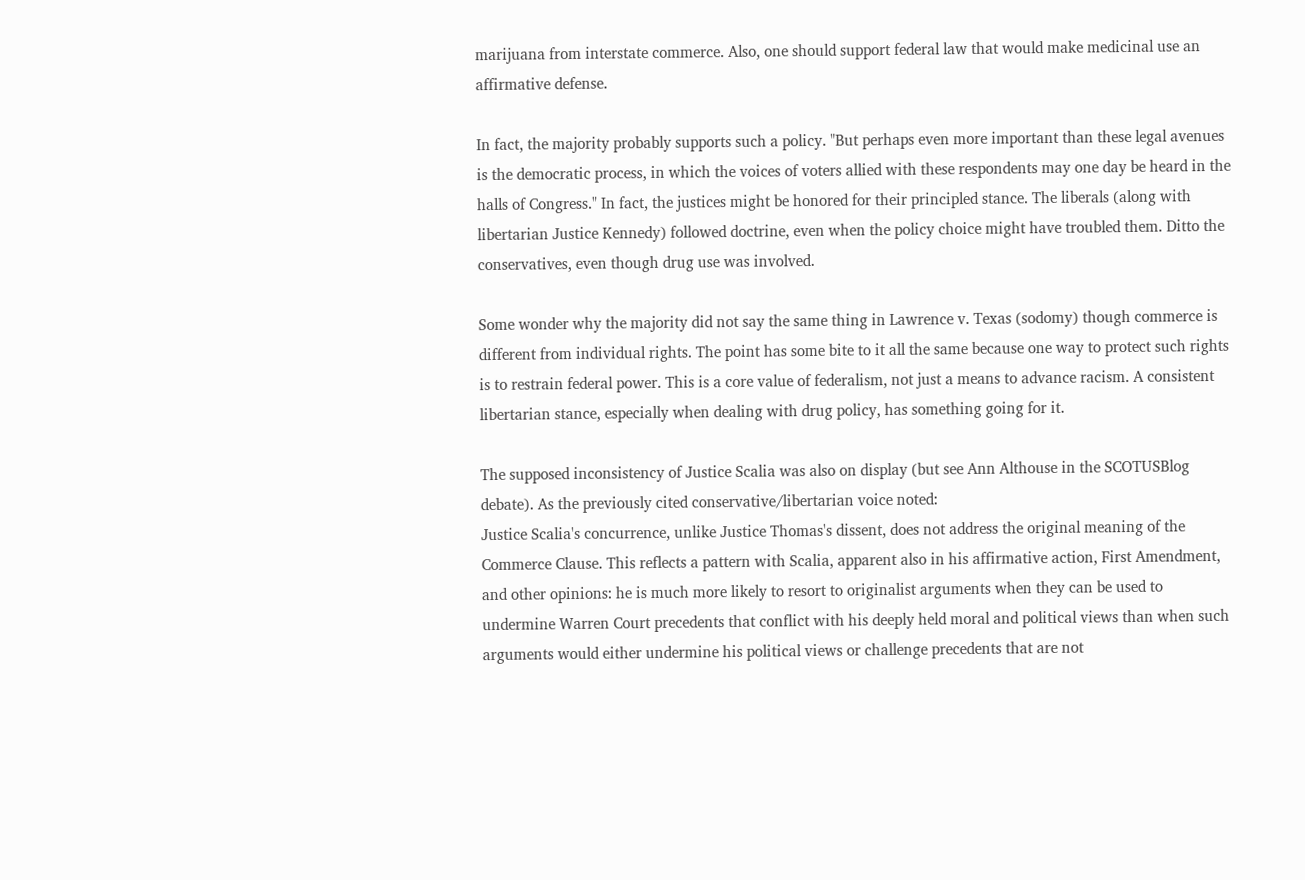marijuana from interstate commerce. Also, one should support federal law that would make medicinal use an affirmative defense.

In fact, the majority probably supports such a policy. "But perhaps even more important than these legal avenues is the democratic process, in which the voices of voters allied with these respondents may one day be heard in the halls of Congress." In fact, the justices might be honored for their principled stance. The liberals (along with libertarian Justice Kennedy) followed doctrine, even when the policy choice might have troubled them. Ditto the conservatives, even though drug use was involved.

Some wonder why the majority did not say the same thing in Lawrence v. Texas (sodomy) though commerce is different from individual rights. The point has some bite to it all the same because one way to protect such rights is to restrain federal power. This is a core value of federalism, not just a means to advance racism. A consistent libertarian stance, especially when dealing with drug policy, has something going for it.

The supposed inconsistency of Justice Scalia was also on display (but see Ann Althouse in the SCOTUSBlog debate). As the previously cited conservative/libertarian voice noted:
Justice Scalia's concurrence, unlike Justice Thomas's dissent, does not address the original meaning of the Commerce Clause. This reflects a pattern with Scalia, apparent also in his affirmative action, First Amendment, and other opinions: he is much more likely to resort to originalist arguments when they can be used to undermine Warren Court precedents that conflict with his deeply held moral and political views than when such arguments would either undermine his political views or challenge precedents that are not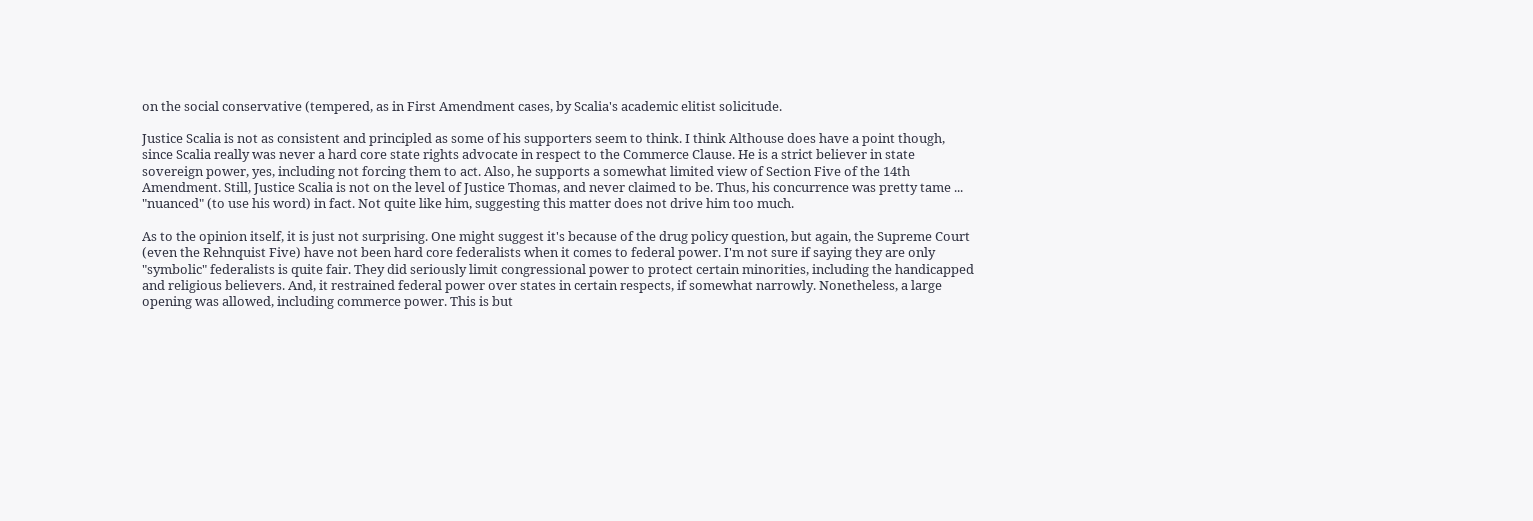on the social conservative (tempered, as in First Amendment cases, by Scalia's academic elitist solicitude.

Justice Scalia is not as consistent and principled as some of his supporters seem to think. I think Althouse does have a point though, since Scalia really was never a hard core state rights advocate in respect to the Commerce Clause. He is a strict believer in state sovereign power, yes, including not forcing them to act. Also, he supports a somewhat limited view of Section Five of the 14th Amendment. Still, Justice Scalia is not on the level of Justice Thomas, and never claimed to be. Thus, his concurrence was pretty tame ... "nuanced" (to use his word) in fact. Not quite like him, suggesting this matter does not drive him too much.

As to the opinion itself, it is just not surprising. One might suggest it's because of the drug policy question, but again, the Supreme Court (even the Rehnquist Five) have not been hard core federalists when it comes to federal power. I'm not sure if saying they are only "symbolic" federalists is quite fair. They did seriously limit congressional power to protect certain minorities, including the handicapped and religious believers. And, it restrained federal power over states in certain respects, if somewhat narrowly. Nonetheless, a large opening was allowed, including commerce power. This is but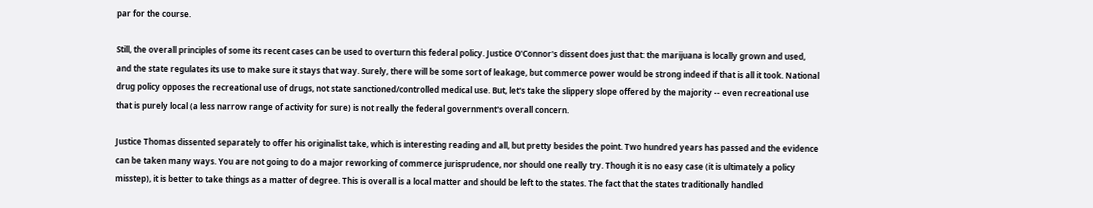par for the course.

Still, the overall principles of some its recent cases can be used to overturn this federal policy. Justice O'Connor's dissent does just that: the marijuana is locally grown and used, and the state regulates its use to make sure it stays that way. Surely, there will be some sort of leakage, but commerce power would be strong indeed if that is all it took. National drug policy opposes the recreational use of drugs, not state sanctioned/controlled medical use. But, let's take the slippery slope offered by the majority -- even recreational use that is purely local (a less narrow range of activity for sure) is not really the federal government's overall concern.

Justice Thomas dissented separately to offer his originalist take, which is interesting reading and all, but pretty besides the point. Two hundred years has passed and the evidence can be taken many ways. You are not going to do a major reworking of commerce jurisprudence, nor should one really try. Though it is no easy case (it is ultimately a policy misstep), it is better to take things as a matter of degree. This is overall is a local matter and should be left to the states. The fact that the states traditionally handled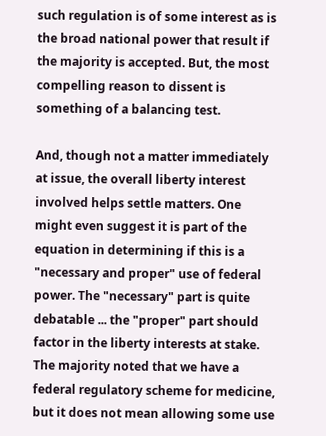such regulation is of some interest as is the broad national power that result if the majority is accepted. But, the most compelling reason to dissent is something of a balancing test.

And, though not a matter immediately at issue, the overall liberty interest involved helps settle matters. One might even suggest it is part of the equation in determining if this is a "necessary and proper" use of federal power. The "necessary" part is quite debatable ... the "proper" part should factor in the liberty interests at stake. The majority noted that we have a federal regulatory scheme for medicine, but it does not mean allowing some use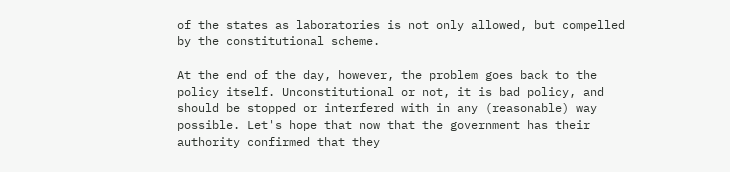of the states as laboratories is not only allowed, but compelled by the constitutional scheme.

At the end of the day, however, the problem goes back to the policy itself. Unconstitutional or not, it is bad policy, and should be stopped or interfered with in any (reasonable) way possible. Let's hope that now that the government has their authority confirmed that they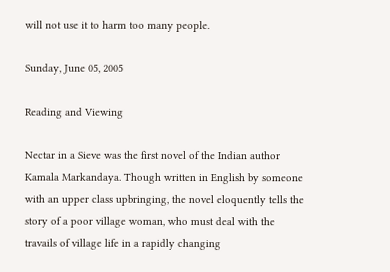will not use it to harm too many people.

Sunday, June 05, 2005

Reading and Viewing

Nectar in a Sieve was the first novel of the Indian author Kamala Markandaya. Though written in English by someone with an upper class upbringing, the novel eloquently tells the story of a poor village woman, who must deal with the travails of village life in a rapidly changing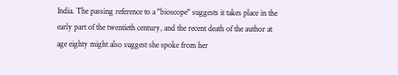India. The passing reference to a "bioscope" suggests it takes place in the early part of the twentieth century, and the recent death of the author at age eighty might also suggest she spoke from her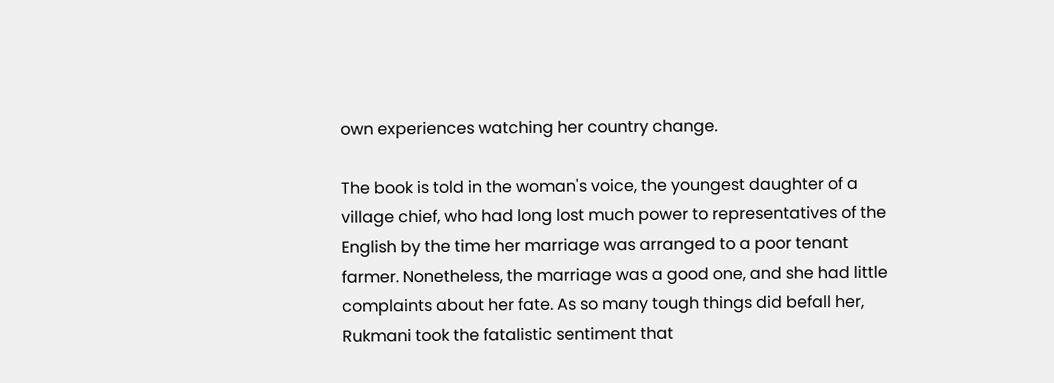own experiences watching her country change.

The book is told in the woman's voice, the youngest daughter of a village chief, who had long lost much power to representatives of the English by the time her marriage was arranged to a poor tenant farmer. Nonetheless, the marriage was a good one, and she had little complaints about her fate. As so many tough things did befall her, Rukmani took the fatalistic sentiment that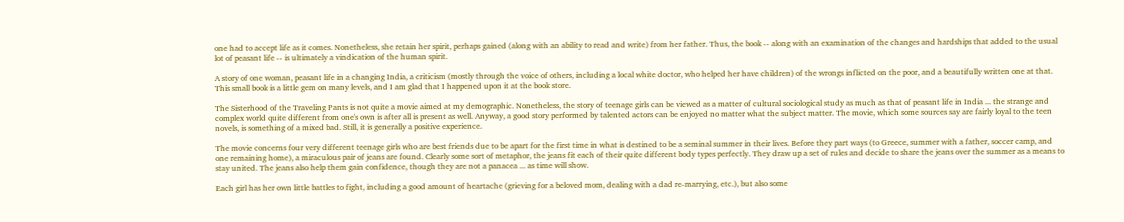one had to accept life as it comes. Nonetheless, she retain her spirit, perhaps gained (along with an ability to read and write) from her father. Thus, the book -- along with an examination of the changes and hardships that added to the usual lot of peasant life -- is ultimately a vindication of the human spirit.

A story of one woman, peasant life in a changing India, a criticism (mostly through the voice of others, including a local white doctor, who helped her have children) of the wrongs inflicted on the poor, and a beautifully written one at that. This small book is a little gem on many levels, and I am glad that I happened upon it at the book store.

The Sisterhood of the Traveling Pants is not quite a movie aimed at my demographic. Nonetheless, the story of teenage girls can be viewed as a matter of cultural sociological study as much as that of peasant life in India ... the strange and complex world quite different from one's own is after all is present as well. Anyway, a good story performed by talented actors can be enjoyed no matter what the subject matter. The movie, which some sources say are fairly loyal to the teen novels, is something of a mixed bad. Still, it is generally a positive experience.

The movie concerns four very different teenage girls who are best friends due to be apart for the first time in what is destined to be a seminal summer in their lives. Before they part ways (to Greece, summer with a father, soccer camp, and one remaining home), a miraculous pair of jeans are found. Clearly some sort of metaphor, the jeans fit each of their quite different body types perfectly. They draw up a set of rules and decide to share the jeans over the summer as a means to stay united. The jeans also help them gain confidence, though they are not a panacea ... as time will show.

Each girl has her own little battles to fight, including a good amount of heartache (grieving for a beloved mom, dealing with a dad re-marrying, etc.), but also some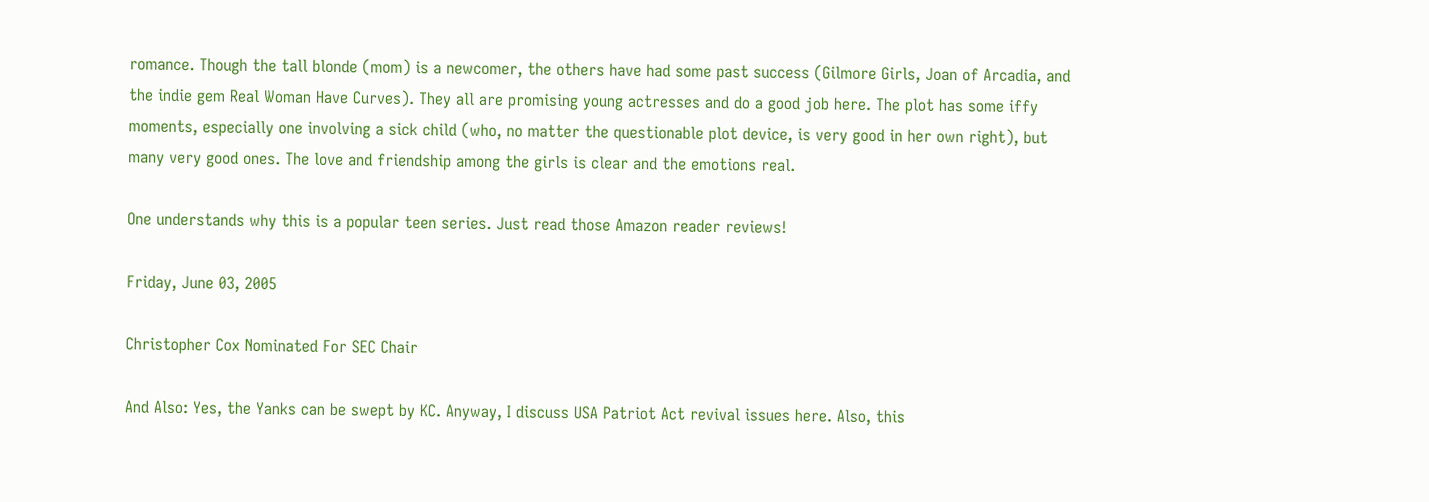romance. Though the tall blonde (mom) is a newcomer, the others have had some past success (Gilmore Girls, Joan of Arcadia, and the indie gem Real Woman Have Curves). They all are promising young actresses and do a good job here. The plot has some iffy moments, especially one involving a sick child (who, no matter the questionable plot device, is very good in her own right), but many very good ones. The love and friendship among the girls is clear and the emotions real.

One understands why this is a popular teen series. Just read those Amazon reader reviews!

Friday, June 03, 2005

Christopher Cox Nominated For SEC Chair

And Also: Yes, the Yanks can be swept by KC. Anyway, I discuss USA Patriot Act revival issues here. Also, this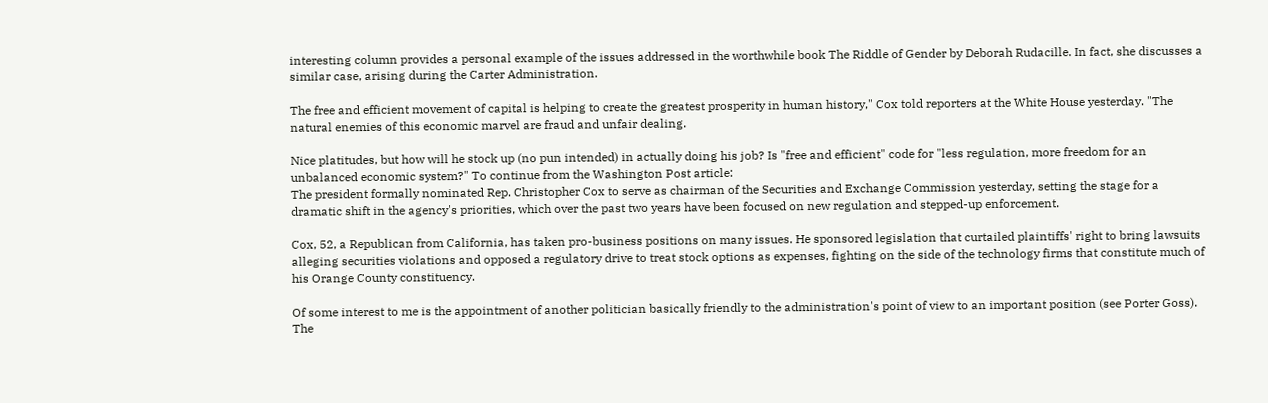interesting column provides a personal example of the issues addressed in the worthwhile book The Riddle of Gender by Deborah Rudacille. In fact, she discusses a similar case, arising during the Carter Administration.

The free and efficient movement of capital is helping to create the greatest prosperity in human history," Cox told reporters at the White House yesterday. "The natural enemies of this economic marvel are fraud and unfair dealing.

Nice platitudes, but how will he stock up (no pun intended) in actually doing his job? Is "free and efficient" code for "less regulation, more freedom for an unbalanced economic system?" To continue from the Washington Post article:
The president formally nominated Rep. Christopher Cox to serve as chairman of the Securities and Exchange Commission yesterday, setting the stage for a dramatic shift in the agency's priorities, which over the past two years have been focused on new regulation and stepped-up enforcement.

Cox, 52, a Republican from California, has taken pro-business positions on many issues. He sponsored legislation that curtailed plaintiffs' right to bring lawsuits alleging securities violations and opposed a regulatory drive to treat stock options as expenses, fighting on the side of the technology firms that constitute much of his Orange County constituency.

Of some interest to me is the appointment of another politician basically friendly to the administration's point of view to an important position (see Porter Goss). The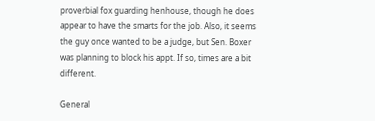proverbial fox guarding henhouse, though he does appear to have the smarts for the job. Also, it seems the guy once wanted to be a judge, but Sen. Boxer was planning to block his appt. If so, times are a bit different.

General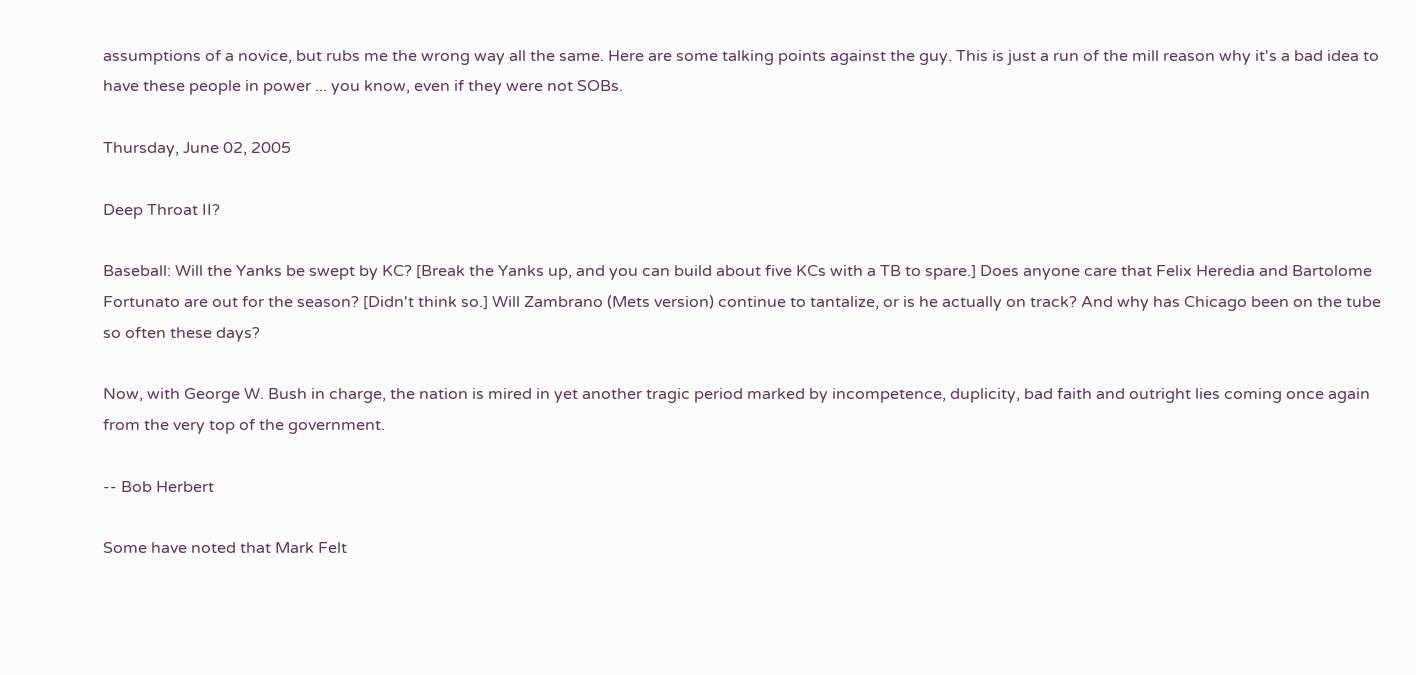assumptions of a novice, but rubs me the wrong way all the same. Here are some talking points against the guy. This is just a run of the mill reason why it's a bad idea to have these people in power ... you know, even if they were not SOBs.

Thursday, June 02, 2005

Deep Throat II?

Baseball: Will the Yanks be swept by KC? [Break the Yanks up, and you can build about five KCs with a TB to spare.] Does anyone care that Felix Heredia and Bartolome Fortunato are out for the season? [Didn't think so.] Will Zambrano (Mets version) continue to tantalize, or is he actually on track? And why has Chicago been on the tube so often these days?

Now, with George W. Bush in charge, the nation is mired in yet another tragic period marked by incompetence, duplicity, bad faith and outright lies coming once again from the very top of the government.

-- Bob Herbert

Some have noted that Mark Felt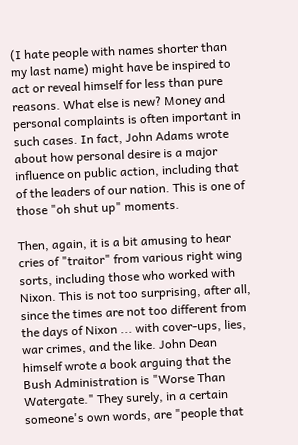(I hate people with names shorter than my last name) might have be inspired to act or reveal himself for less than pure reasons. What else is new? Money and personal complaints is often important in such cases. In fact, John Adams wrote about how personal desire is a major influence on public action, including that of the leaders of our nation. This is one of those "oh shut up" moments.

Then, again, it is a bit amusing to hear cries of "traitor" from various right wing sorts, including those who worked with Nixon. This is not too surprising, after all, since the times are not too different from the days of Nixon ... with cover-ups, lies, war crimes, and the like. John Dean himself wrote a book arguing that the Bush Administration is "Worse Than Watergate." They surely, in a certain someone's own words, are "people that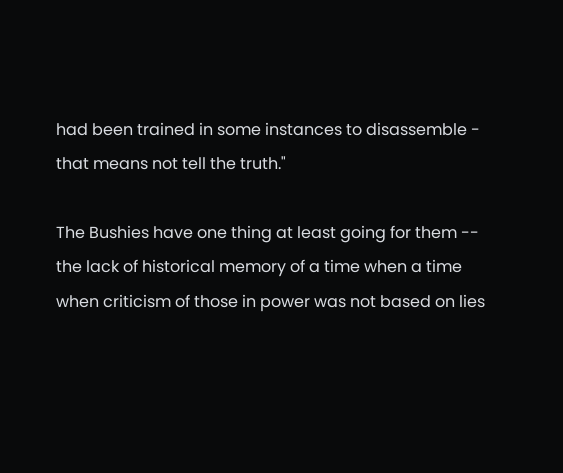had been trained in some instances to disassemble - that means not tell the truth."

The Bushies have one thing at least going for them -- the lack of historical memory of a time when a time when criticism of those in power was not based on lies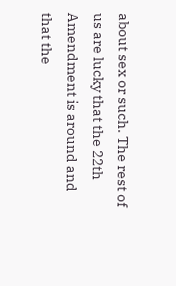about sex or such. The rest of us are lucky that the 22th Amendment is around and that the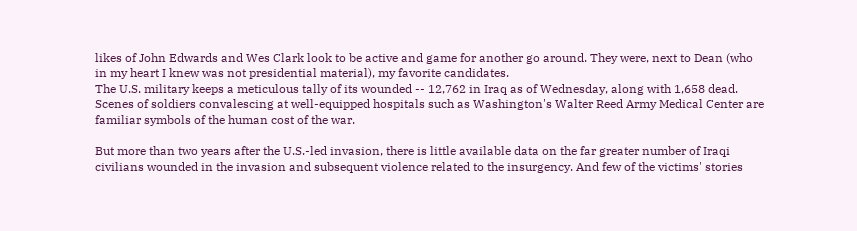likes of John Edwards and Wes Clark look to be active and game for another go around. They were, next to Dean (who in my heart I knew was not presidential material), my favorite candidates.
The U.S. military keeps a meticulous tally of its wounded -- 12,762 in Iraq as of Wednesday, along with 1,658 dead. Scenes of soldiers convalescing at well-equipped hospitals such as Washington's Walter Reed Army Medical Center are familiar symbols of the human cost of the war.

But more than two years after the U.S.-led invasion, there is little available data on the far greater number of Iraqi civilians wounded in the invasion and subsequent violence related to the insurgency. And few of the victims' stories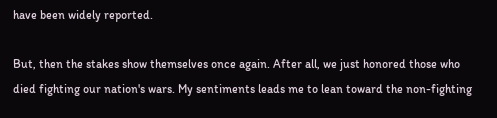have been widely reported.

But, then the stakes show themselves once again. After all, we just honored those who died fighting our nation's wars. My sentiments leads me to lean toward the non-fighting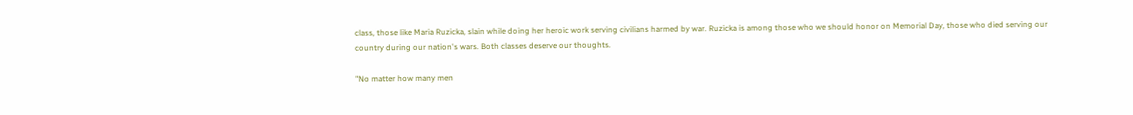class, those like Maria Ruzicka, slain while doing her heroic work serving civilians harmed by war. Ruzicka is among those who we should honor on Memorial Day, those who died serving our country during our nation's wars. Both classes deserve our thoughts.

"No matter how many men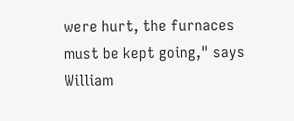were hurt, the furnaces must be kept going," says William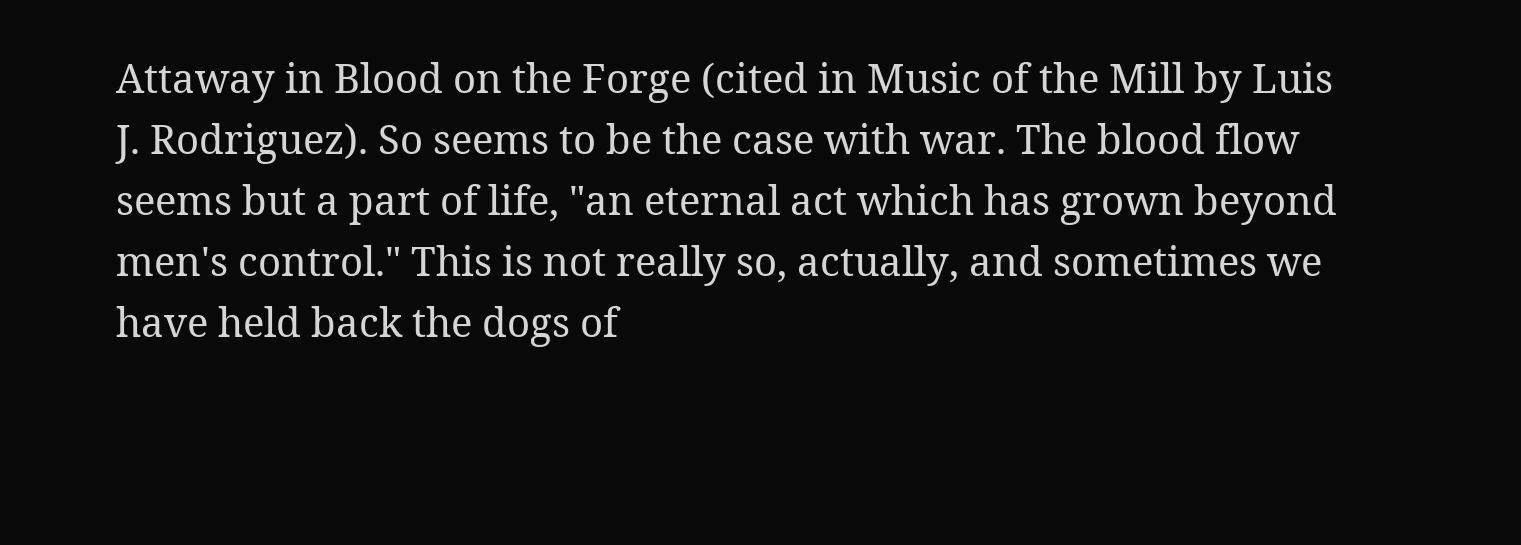Attaway in Blood on the Forge (cited in Music of the Mill by Luis J. Rodriguez). So seems to be the case with war. The blood flow seems but a part of life, "an eternal act which has grown beyond men's control." This is not really so, actually, and sometimes we have held back the dogs of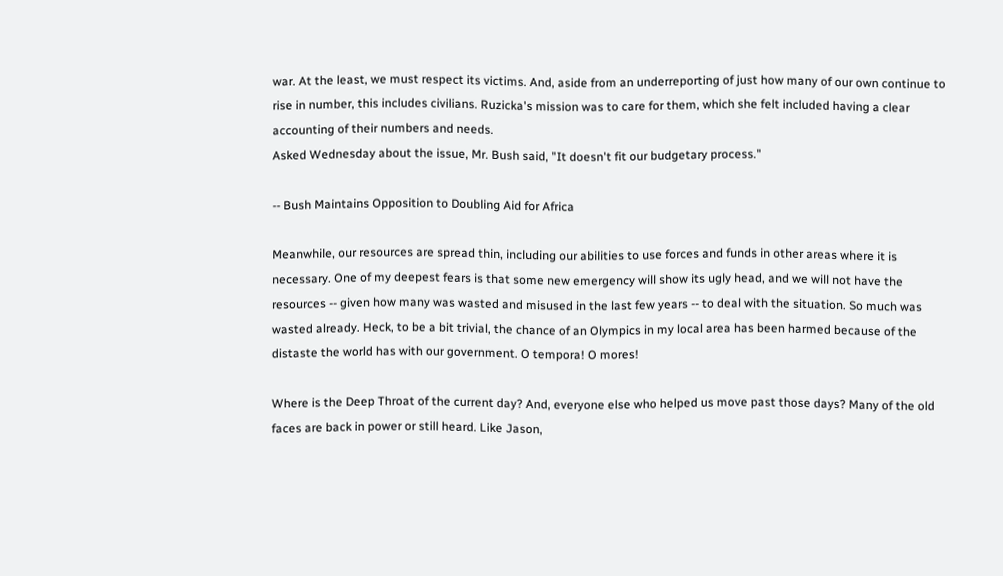war. At the least, we must respect its victims. And, aside from an underreporting of just how many of our own continue to rise in number, this includes civilians. Ruzicka's mission was to care for them, which she felt included having a clear accounting of their numbers and needs.
Asked Wednesday about the issue, Mr. Bush said, "It doesn't fit our budgetary process."

-- Bush Maintains Opposition to Doubling Aid for Africa

Meanwhile, our resources are spread thin, including our abilities to use forces and funds in other areas where it is necessary. One of my deepest fears is that some new emergency will show its ugly head, and we will not have the resources -- given how many was wasted and misused in the last few years -- to deal with the situation. So much was wasted already. Heck, to be a bit trivial, the chance of an Olympics in my local area has been harmed because of the distaste the world has with our government. O tempora! O mores!

Where is the Deep Throat of the current day? And, everyone else who helped us move past those days? Many of the old faces are back in power or still heard. Like Jason,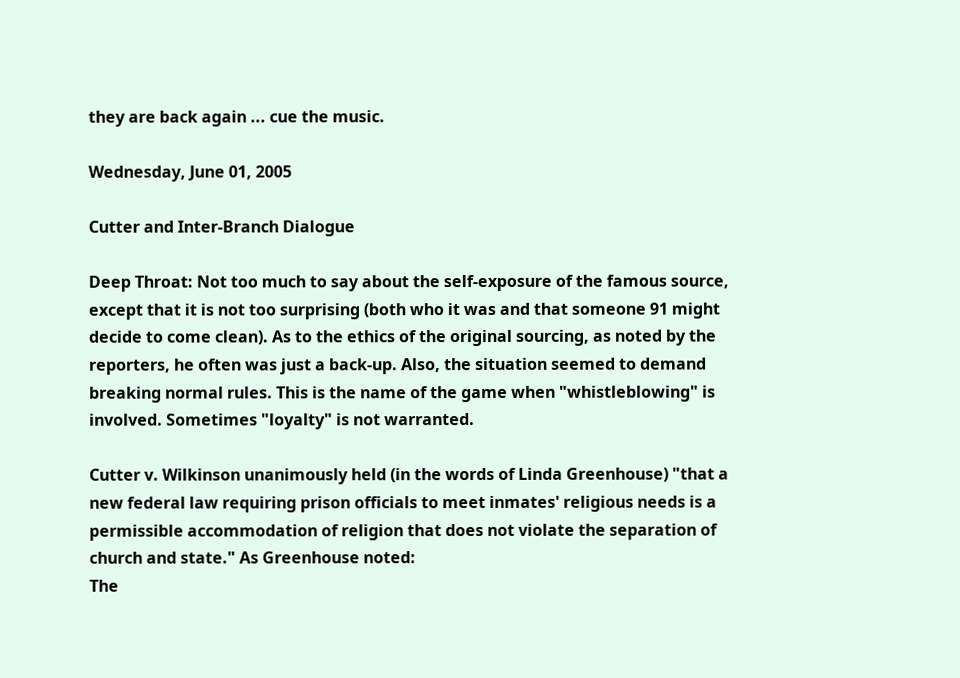they are back again ... cue the music.

Wednesday, June 01, 2005

Cutter and Inter-Branch Dialogue

Deep Throat: Not too much to say about the self-exposure of the famous source, except that it is not too surprising (both who it was and that someone 91 might decide to come clean). As to the ethics of the original sourcing, as noted by the reporters, he often was just a back-up. Also, the situation seemed to demand breaking normal rules. This is the name of the game when "whistleblowing" is involved. Sometimes "loyalty" is not warranted.

Cutter v. Wilkinson unanimously held (in the words of Linda Greenhouse) "that a new federal law requiring prison officials to meet inmates' religious needs is a permissible accommodation of religion that does not violate the separation of church and state." As Greenhouse noted:
The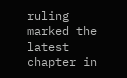ruling marked the latest chapter in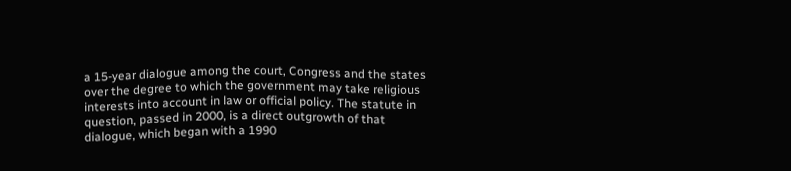a 15-year dialogue among the court, Congress and the states over the degree to which the government may take religious interests into account in law or official policy. The statute in question, passed in 2000, is a direct outgrowth of that dialogue, which began with a 1990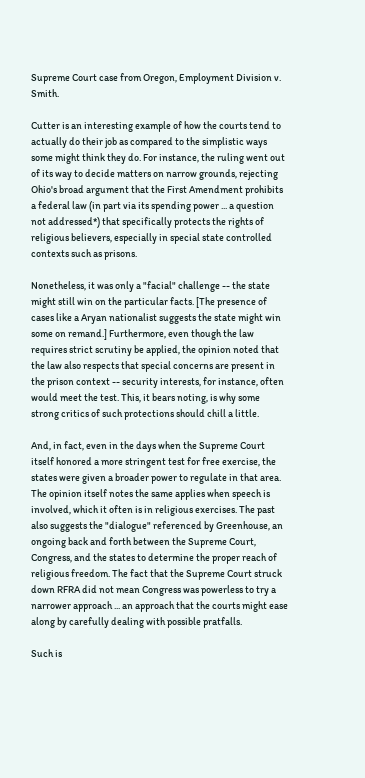Supreme Court case from Oregon, Employment Division v. Smith.

Cutter is an interesting example of how the courts tend to actually do their job as compared to the simplistic ways some might think they do. For instance, the ruling went out of its way to decide matters on narrow grounds, rejecting Ohio's broad argument that the First Amendment prohibits a federal law (in part via its spending power ... a question not addressed*) that specifically protects the rights of religious believers, especially in special state controlled contexts such as prisons.

Nonetheless, it was only a "facial" challenge -- the state might still win on the particular facts. [The presence of cases like a Aryan nationalist suggests the state might win some on remand.] Furthermore, even though the law requires strict scrutiny be applied, the opinion noted that the law also respects that special concerns are present in the prison context -- security interests, for instance, often would meet the test. This, it bears noting, is why some strong critics of such protections should chill a little.

And, in fact, even in the days when the Supreme Court itself honored a more stringent test for free exercise, the states were given a broader power to regulate in that area. The opinion itself notes the same applies when speech is involved, which it often is in religious exercises. The past also suggests the "dialogue" referenced by Greenhouse, an ongoing back and forth between the Supreme Court, Congress, and the states to determine the proper reach of religious freedom. The fact that the Supreme Court struck down RFRA did not mean Congress was powerless to try a narrower approach ... an approach that the courts might ease along by carefully dealing with possible pratfalls.

Such is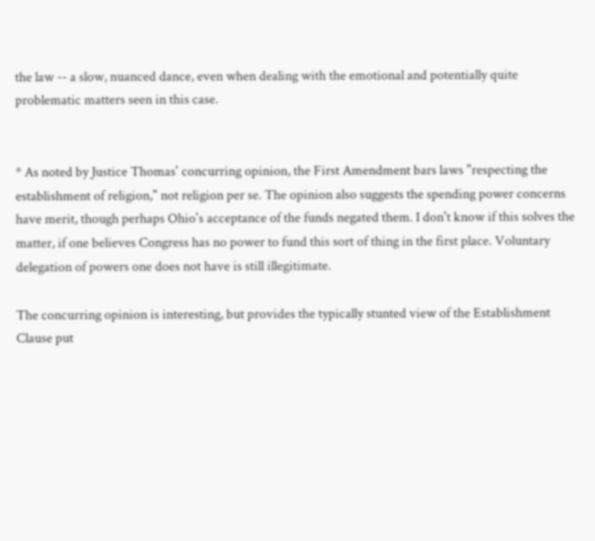the law -- a slow, nuanced dance, even when dealing with the emotional and potentially quite problematic matters seen in this case.


* As noted by Justice Thomas' concurring opinion, the First Amendment bars laws "respecting the establishment of religion," not religion per se. The opinion also suggests the spending power concerns have merit, though perhaps Ohio's acceptance of the funds negated them. I don't know if this solves the matter, if one believes Congress has no power to fund this sort of thing in the first place. Voluntary delegation of powers one does not have is still illegitimate.

The concurring opinion is interesting, but provides the typically stunted view of the Establishment Clause put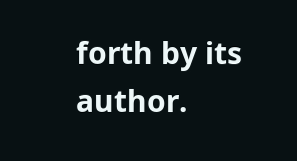forth by its author.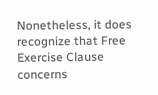Nonetheless, it does recognize that Free Exercise Clause concerns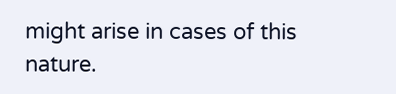might arise in cases of this nature.